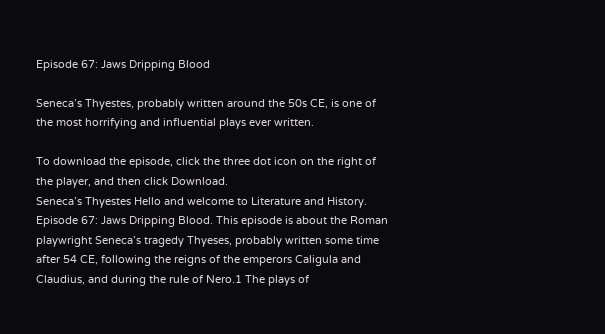Episode 67: Jaws Dripping Blood

Seneca’s Thyestes, probably written around the 50s CE, is one of the most horrifying and influential plays ever written.

To download the episode, click the three dot icon on the right of the player, and then click Download.
Seneca’s Thyestes Hello and welcome to Literature and History. Episode 67: Jaws Dripping Blood. This episode is about the Roman playwright Seneca’s tragedy Thyeses, probably written some time after 54 CE, following the reigns of the emperors Caligula and Claudius, and during the rule of Nero.1 The plays of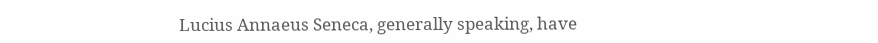Lucius Annaeus Seneca, generally speaking, have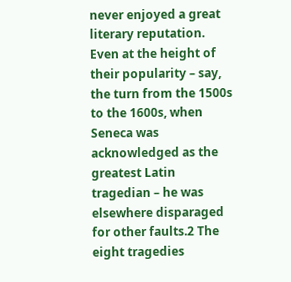never enjoyed a great literary reputation. Even at the height of their popularity – say, the turn from the 1500s to the 1600s, when Seneca was acknowledged as the greatest Latin tragedian – he was elsewhere disparaged for other faults.2 The eight tragedies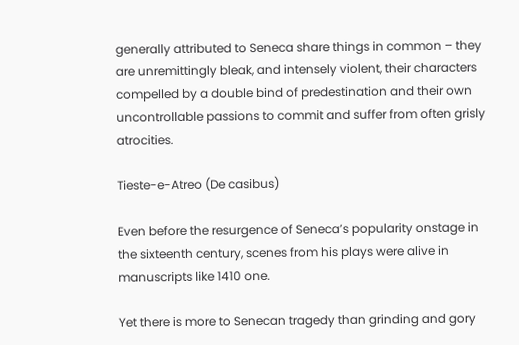generally attributed to Seneca share things in common – they are unremittingly bleak, and intensely violent, their characters compelled by a double bind of predestination and their own uncontrollable passions to commit and suffer from often grisly atrocities.

Tieste-e-Atreo (De casibus)

Even before the resurgence of Seneca’s popularity onstage in the sixteenth century, scenes from his plays were alive in manuscripts like 1410 one.

Yet there is more to Senecan tragedy than grinding and gory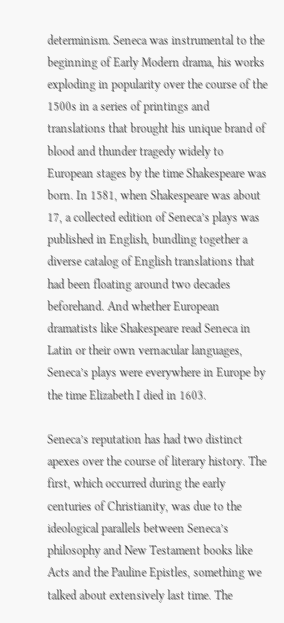determinism. Seneca was instrumental to the beginning of Early Modern drama, his works exploding in popularity over the course of the 1500s in a series of printings and translations that brought his unique brand of blood and thunder tragedy widely to European stages by the time Shakespeare was born. In 1581, when Shakespeare was about 17, a collected edition of Seneca’s plays was published in English, bundling together a diverse catalog of English translations that had been floating around two decades beforehand. And whether European dramatists like Shakespeare read Seneca in Latin or their own vernacular languages, Seneca’s plays were everywhere in Europe by the time Elizabeth I died in 1603.

Seneca’s reputation has had two distinct apexes over the course of literary history. The first, which occurred during the early centuries of Christianity, was due to the ideological parallels between Seneca’s philosophy and New Testament books like Acts and the Pauline Epistles, something we talked about extensively last time. The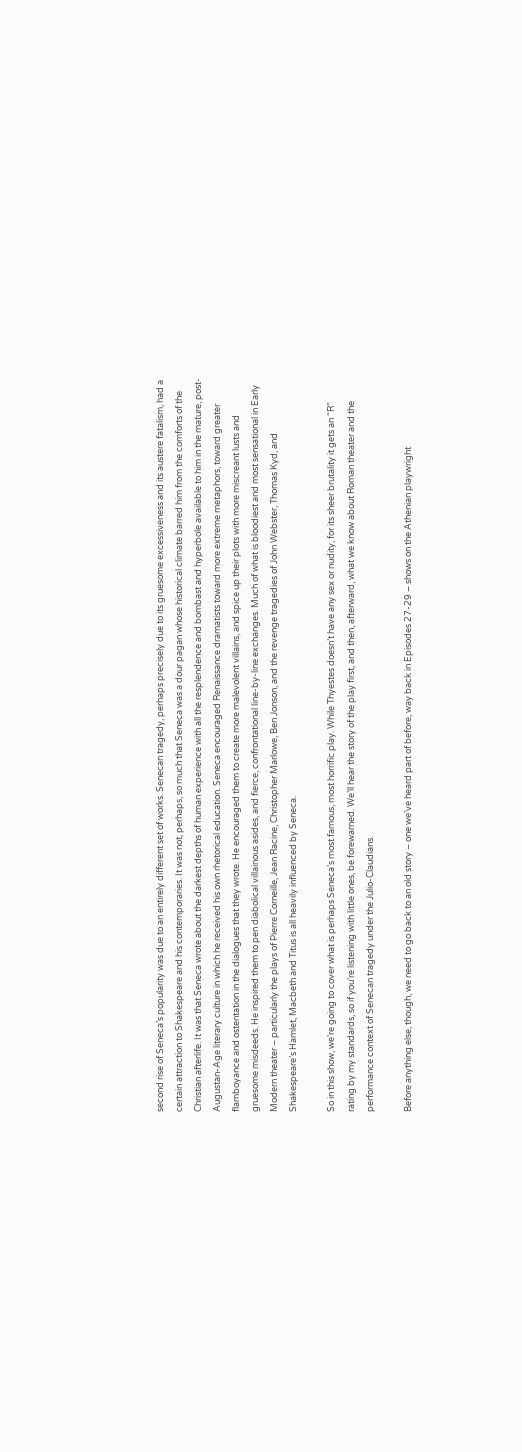second rise of Seneca’s popularity was due to an entirely different set of works. Senecan tragedy, perhaps precisely due to its gruesome excessiveness and its austere fatalism, had a certain attraction to Shakespeare and his contemporaries. It was not, perhaps, so much that Seneca was a dour pagan whose historical climate barred him from the comforts of the Christian afterlife. It was that Seneca wrote about the darkest depths of human experience with all the resplendence and bombast and hyperbole available to him in the mature, post-Augustan-Age literary culture in which he received his own rhetorical education. Seneca encouraged Renaissance dramatists toward more extreme metaphors, toward greater flamboyance and ostentation in the dialogues that they wrote. He encouraged them to create more malevolent villains, and spice up their plots with more miscreant lusts and gruesome misdeeds. He inspired them to pen diabolical villainous asides, and fierce, confrontational line-by-line exchanges. Much of what is bloodiest and most sensational in Early Modern theater – particularly the plays of Pierre Corneille, Jean Racine, Christopher Marlowe, Ben Jonson, and the revenge tragedies of John Webster, Thomas Kyd, and Shakespeare’s Hamlet, Macbeth and Titus is all heavily influenced by Seneca.

So in this show, we’re going to cover what is perhaps Seneca’s most famous, most horrific play. While Thyestes doesn’t have any sex or nudity, for its sheer brutality it gets an “R” rating by my standards, so if you’re listening with little ones, be forewarned. We’ll hear the story of the play first, and then, afterward, what we know about Roman theater and the performance context of Senecan tragedy under the Julio-Claudians.

Before anything else, though, we need to go back to an old story – one we’ve heard part of before, way back in Episodes 27-29 – shows on the Athenian playwright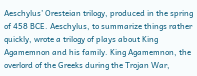Aeschylus’ Oresteian trilogy, produced in the spring of 458 BCE. Aeschylus, to summarize things rather quickly, wrote a trilogy of plays about King Agamemnon and his family. King Agamemnon, the overlord of the Greeks during the Trojan War,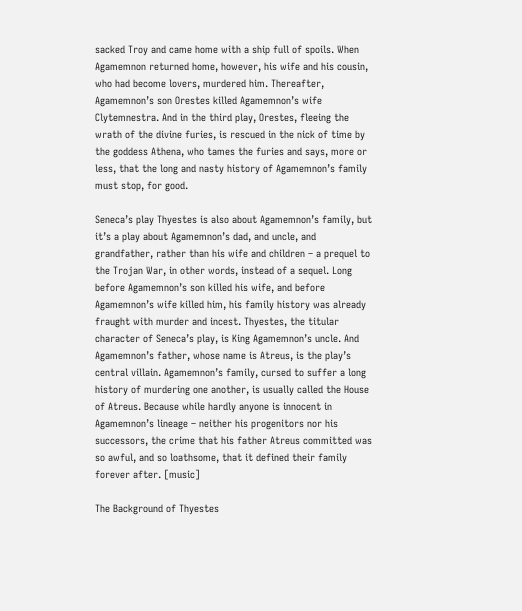sacked Troy and came home with a ship full of spoils. When Agamemnon returned home, however, his wife and his cousin, who had become lovers, murdered him. Thereafter, Agamemnon’s son Orestes killed Agamemnon’s wife Clytemnestra. And in the third play, Orestes, fleeing the wrath of the divine furies, is rescued in the nick of time by the goddess Athena, who tames the furies and says, more or less, that the long and nasty history of Agamemnon’s family must stop, for good.

Seneca’s play Thyestes is also about Agamemnon’s family, but it’s a play about Agamemnon’s dad, and uncle, and grandfather, rather than his wife and children – a prequel to the Trojan War, in other words, instead of a sequel. Long before Agamemnon’s son killed his wife, and before Agamemnon’s wife killed him, his family history was already fraught with murder and incest. Thyestes, the titular character of Seneca’s play, is King Agamemnon’s uncle. And Agamemnon’s father, whose name is Atreus, is the play’s central villain. Agamemnon’s family, cursed to suffer a long history of murdering one another, is usually called the House of Atreus. Because while hardly anyone is innocent in Agamemnon’s lineage – neither his progenitors nor his successors, the crime that his father Atreus committed was so awful, and so loathsome, that it defined their family forever after. [music]

The Background of Thyestes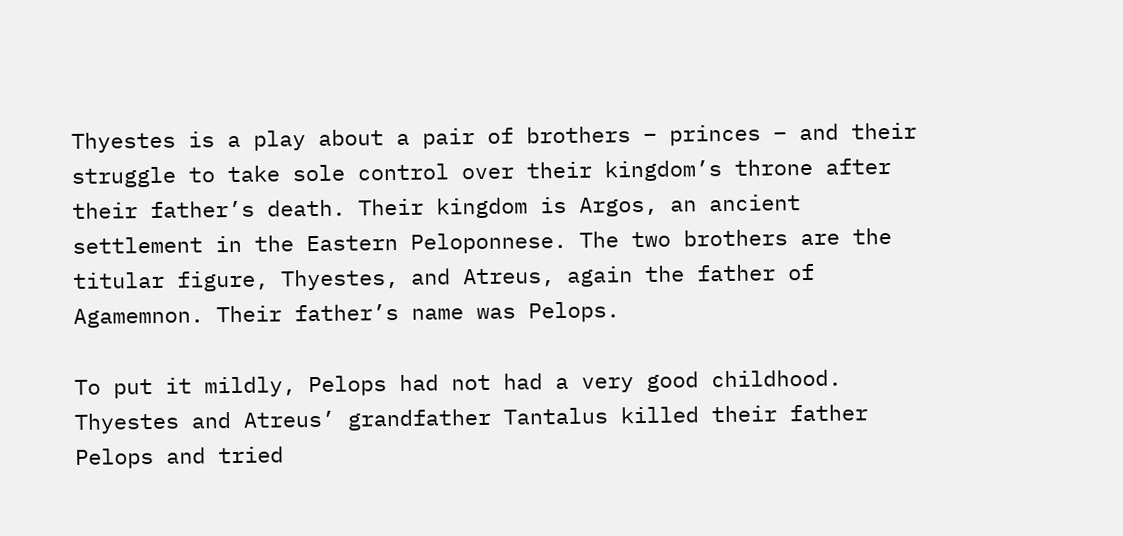Thyestes is a play about a pair of brothers – princes – and their struggle to take sole control over their kingdom’s throne after their father’s death. Their kingdom is Argos, an ancient settlement in the Eastern Peloponnese. The two brothers are the titular figure, Thyestes, and Atreus, again the father of Agamemnon. Their father’s name was Pelops.

To put it mildly, Pelops had not had a very good childhood. Thyestes and Atreus’ grandfather Tantalus killed their father Pelops and tried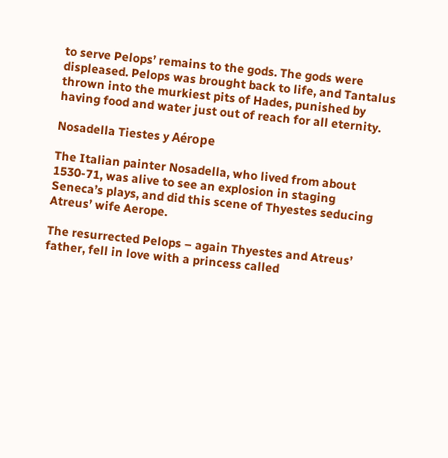to serve Pelops’ remains to the gods. The gods were displeased. Pelops was brought back to life, and Tantalus thrown into the murkiest pits of Hades, punished by having food and water just out of reach for all eternity.

Nosadella Tiestes y Aérope

The Italian painter Nosadella, who lived from about 1530-71, was alive to see an explosion in staging Seneca’s plays, and did this scene of Thyestes seducing Atreus’ wife Aerope.

The resurrected Pelops – again Thyestes and Atreus’ father, fell in love with a princess called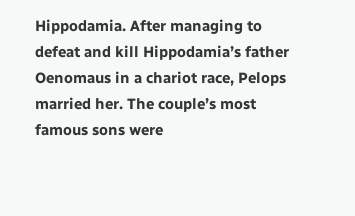Hippodamia. After managing to defeat and kill Hippodamia’s father Oenomaus in a chariot race, Pelops married her. The couple’s most famous sons were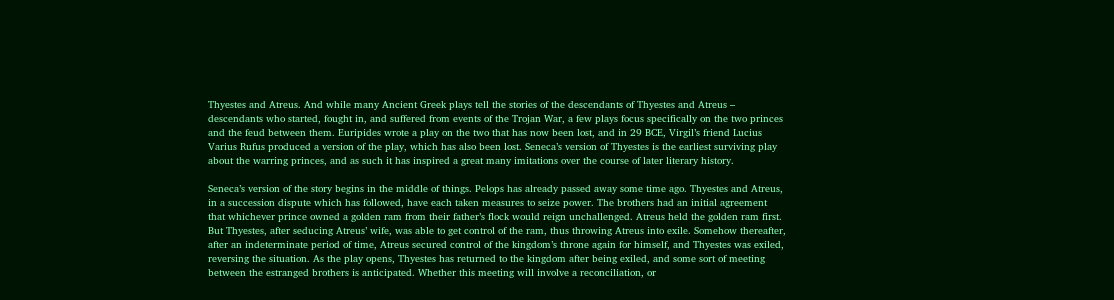Thyestes and Atreus. And while many Ancient Greek plays tell the stories of the descendants of Thyestes and Atreus – descendants who started, fought in, and suffered from events of the Trojan War, a few plays focus specifically on the two princes and the feud between them. Euripides wrote a play on the two that has now been lost, and in 29 BCE, Virgil’s friend Lucius Varius Rufus produced a version of the play, which has also been lost. Seneca’s version of Thyestes is the earliest surviving play about the warring princes, and as such it has inspired a great many imitations over the course of later literary history.

Seneca’s version of the story begins in the middle of things. Pelops has already passed away some time ago. Thyestes and Atreus, in a succession dispute which has followed, have each taken measures to seize power. The brothers had an initial agreement that whichever prince owned a golden ram from their father’s flock would reign unchallenged. Atreus held the golden ram first. But Thyestes, after seducing Atreus’ wife, was able to get control of the ram, thus throwing Atreus into exile. Somehow thereafter, after an indeterminate period of time, Atreus secured control of the kingdom’s throne again for himself, and Thyestes was exiled, reversing the situation. As the play opens, Thyestes has returned to the kingdom after being exiled, and some sort of meeting between the estranged brothers is anticipated. Whether this meeting will involve a reconciliation, or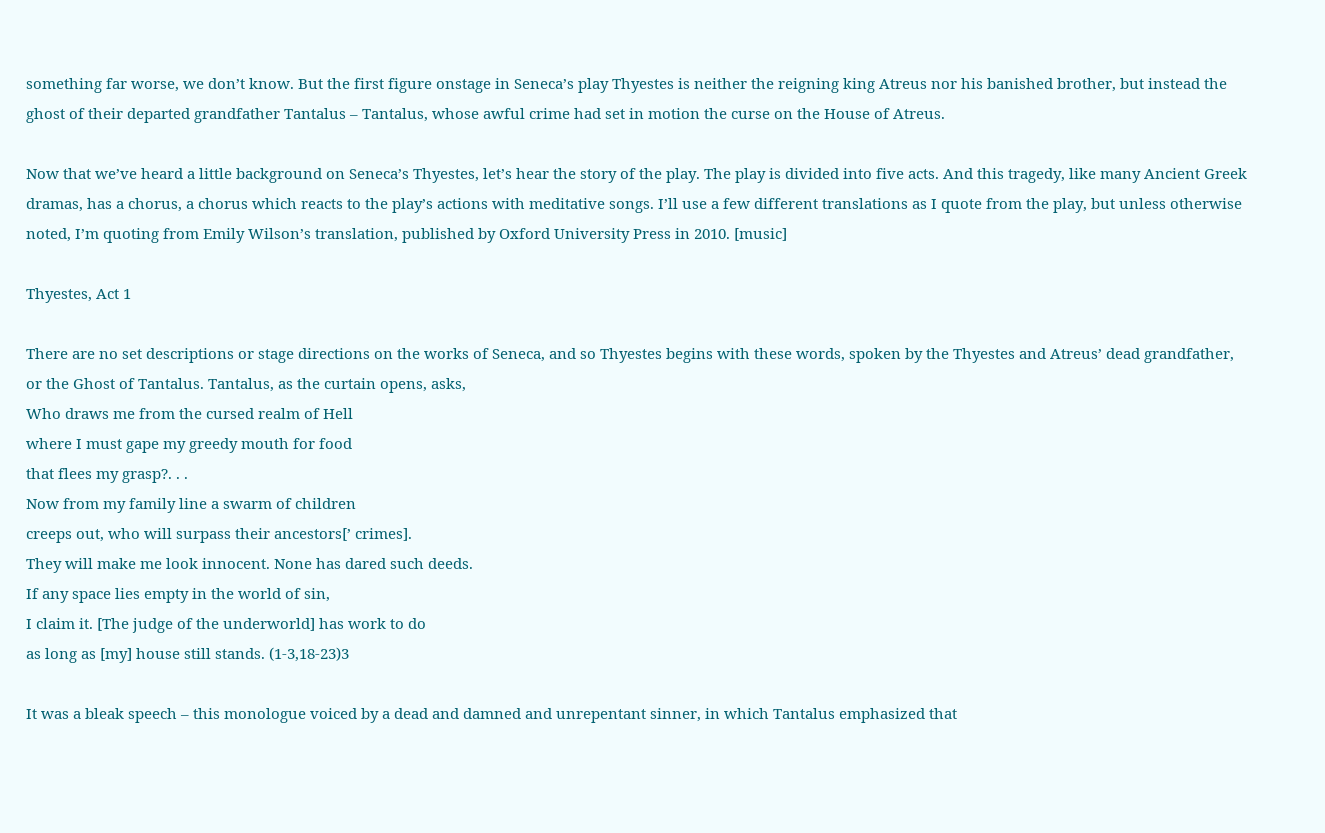something far worse, we don’t know. But the first figure onstage in Seneca’s play Thyestes is neither the reigning king Atreus nor his banished brother, but instead the ghost of their departed grandfather Tantalus – Tantalus, whose awful crime had set in motion the curse on the House of Atreus.

Now that we’ve heard a little background on Seneca’s Thyestes, let’s hear the story of the play. The play is divided into five acts. And this tragedy, like many Ancient Greek dramas, has a chorus, a chorus which reacts to the play’s actions with meditative songs. I’ll use a few different translations as I quote from the play, but unless otherwise noted, I’m quoting from Emily Wilson’s translation, published by Oxford University Press in 2010. [music]

Thyestes, Act 1

There are no set descriptions or stage directions on the works of Seneca, and so Thyestes begins with these words, spoken by the Thyestes and Atreus’ dead grandfather, or the Ghost of Tantalus. Tantalus, as the curtain opens, asks,
Who draws me from the cursed realm of Hell
where I must gape my greedy mouth for food
that flees my grasp?. . .
Now from my family line a swarm of children
creeps out, who will surpass their ancestors[’ crimes].
They will make me look innocent. None has dared such deeds.
If any space lies empty in the world of sin,
I claim it. [The judge of the underworld] has work to do
as long as [my] house still stands. (1-3,18-23)3

It was a bleak speech – this monologue voiced by a dead and damned and unrepentant sinner, in which Tantalus emphasized that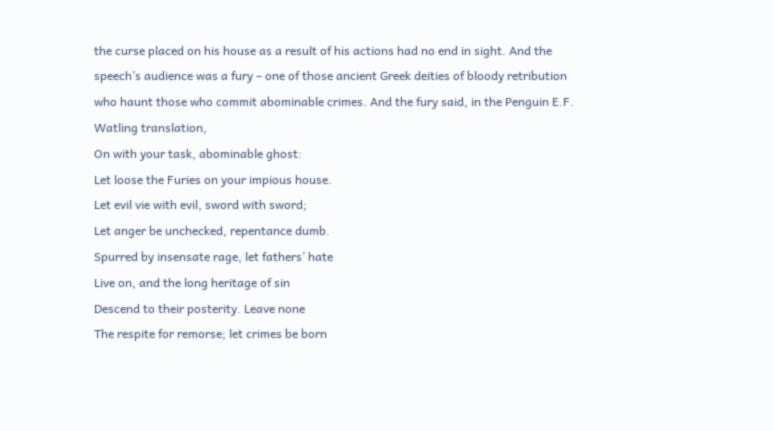the curse placed on his house as a result of his actions had no end in sight. And the speech’s audience was a fury – one of those ancient Greek deities of bloody retribution who haunt those who commit abominable crimes. And the fury said, in the Penguin E.F. Watling translation,
On with your task, abominable ghost:
Let loose the Furies on your impious house.
Let evil vie with evil, sword with sword;
Let anger be unchecked, repentance dumb.
Spurred by insensate rage, let fathers’ hate
Live on, and the long heritage of sin
Descend to their posterity. Leave none
The respite for remorse; let crimes be born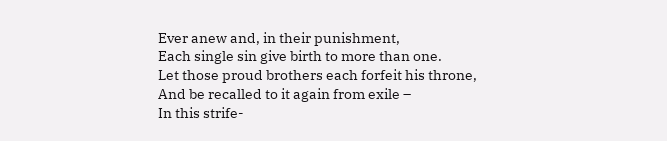Ever anew and, in their punishment,
Each single sin give birth to more than one.
Let those proud brothers each forfeit his throne,
And be recalled to it again from exile –
In this strife-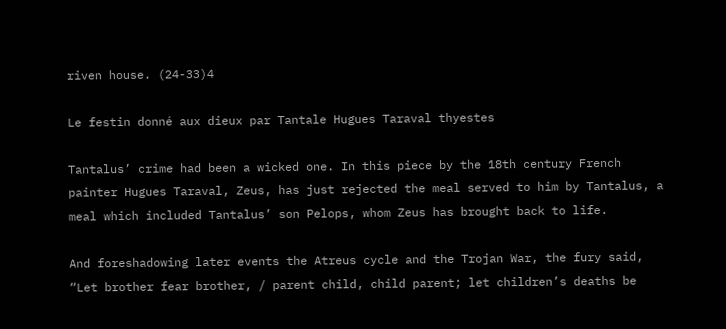riven house. (24-33)4

Le festin donné aux dieux par Tantale Hugues Taraval thyestes

Tantalus’ crime had been a wicked one. In this piece by the 18th century French painter Hugues Taraval, Zeus, has just rejected the meal served to him by Tantalus, a meal which included Tantalus’ son Pelops, whom Zeus has brought back to life.

And foreshadowing later events the Atreus cycle and the Trojan War, the fury said, “Let brother fear brother, / parent child, child parent; let children’s deaths be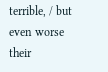terrible, / but even worse their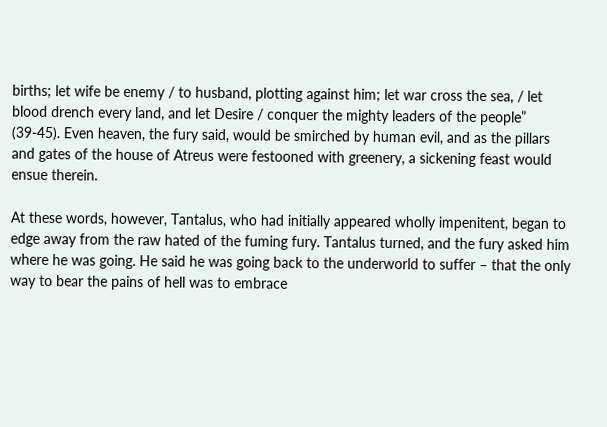births; let wife be enemy / to husband, plotting against him; let war cross the sea, / let blood drench every land, and let Desire / conquer the mighty leaders of the people” (39-45). Even heaven, the fury said, would be smirched by human evil, and as the pillars and gates of the house of Atreus were festooned with greenery, a sickening feast would ensue therein.

At these words, however, Tantalus, who had initially appeared wholly impenitent, began to edge away from the raw hated of the fuming fury. Tantalus turned, and the fury asked him where he was going. He said he was going back to the underworld to suffer – that the only way to bear the pains of hell was to embrace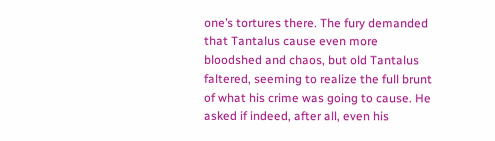one’s tortures there. The fury demanded that Tantalus cause even more bloodshed and chaos, but old Tantalus faltered, seeming to realize the full brunt of what his crime was going to cause. He asked if indeed, after all, even his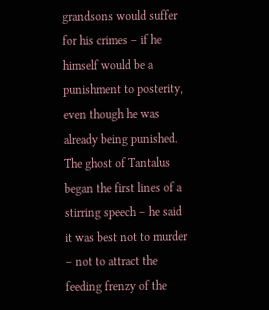grandsons would suffer for his crimes – if he himself would be a punishment to posterity, even though he was already being punished. The ghost of Tantalus began the first lines of a stirring speech – he said it was best not to murder – not to attract the feeding frenzy of the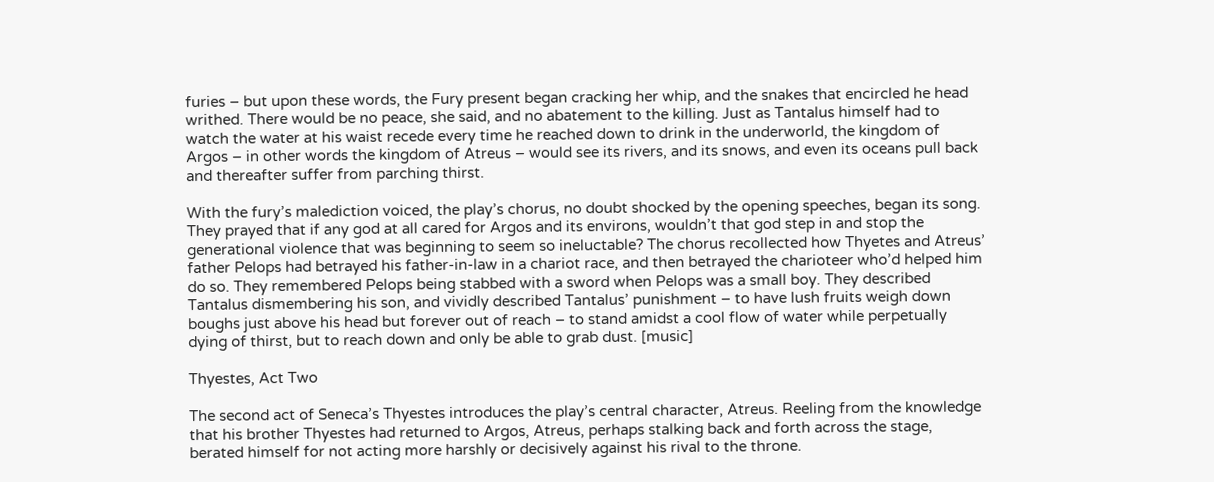furies – but upon these words, the Fury present began cracking her whip, and the snakes that encircled he head writhed. There would be no peace, she said, and no abatement to the killing. Just as Tantalus himself had to watch the water at his waist recede every time he reached down to drink in the underworld, the kingdom of Argos – in other words the kingdom of Atreus – would see its rivers, and its snows, and even its oceans pull back and thereafter suffer from parching thirst.

With the fury’s malediction voiced, the play’s chorus, no doubt shocked by the opening speeches, began its song. They prayed that if any god at all cared for Argos and its environs, wouldn’t that god step in and stop the generational violence that was beginning to seem so ineluctable? The chorus recollected how Thyetes and Atreus’ father Pelops had betrayed his father-in-law in a chariot race, and then betrayed the charioteer who’d helped him do so. They remembered Pelops being stabbed with a sword when Pelops was a small boy. They described Tantalus dismembering his son, and vividly described Tantalus’ punishment – to have lush fruits weigh down boughs just above his head but forever out of reach – to stand amidst a cool flow of water while perpetually dying of thirst, but to reach down and only be able to grab dust. [music]

Thyestes, Act Two

The second act of Seneca’s Thyestes introduces the play’s central character, Atreus. Reeling from the knowledge that his brother Thyestes had returned to Argos, Atreus, perhaps stalking back and forth across the stage, berated himself for not acting more harshly or decisively against his rival to the throne.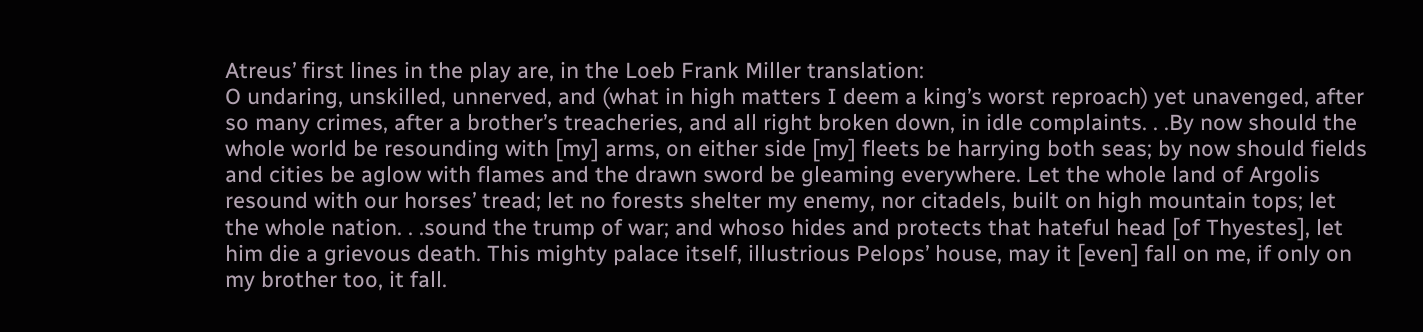Atreus’ first lines in the play are, in the Loeb Frank Miller translation:
O undaring, unskilled, unnerved, and (what in high matters I deem a king’s worst reproach) yet unavenged, after so many crimes, after a brother’s treacheries, and all right broken down, in idle complaints. . .By now should the whole world be resounding with [my] arms, on either side [my] fleets be harrying both seas; by now should fields and cities be aglow with flames and the drawn sword be gleaming everywhere. Let the whole land of Argolis resound with our horses’ tread; let no forests shelter my enemy, nor citadels, built on high mountain tops; let the whole nation. . .sound the trump of war; and whoso hides and protects that hateful head [of Thyestes], let him die a grievous death. This mighty palace itself, illustrious Pelops’ house, may it [even] fall on me, if only on my brother too, it fall.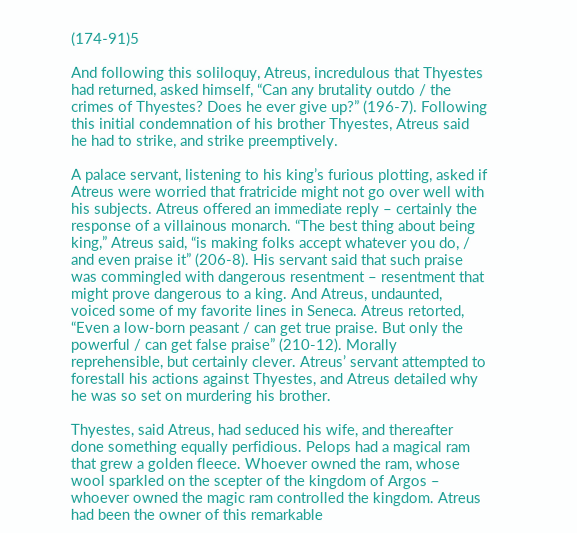(174-91)5

And following this soliloquy, Atreus, incredulous that Thyestes had returned, asked himself, “Can any brutality outdo / the crimes of Thyestes? Does he ever give up?” (196-7). Following this initial condemnation of his brother Thyestes, Atreus said he had to strike, and strike preemptively.

A palace servant, listening to his king’s furious plotting, asked if Atreus were worried that fratricide might not go over well with his subjects. Atreus offered an immediate reply – certainly the response of a villainous monarch. “The best thing about being king,” Atreus said, “is making folks accept whatever you do, / and even praise it” (206-8). His servant said that such praise was commingled with dangerous resentment – resentment that might prove dangerous to a king. And Atreus, undaunted, voiced some of my favorite lines in Seneca. Atreus retorted, “Even a low-born peasant / can get true praise. But only the powerful / can get false praise” (210-12). Morally reprehensible, but certainly clever. Atreus’ servant attempted to forestall his actions against Thyestes, and Atreus detailed why he was so set on murdering his brother.

Thyestes, said Atreus, had seduced his wife, and thereafter done something equally perfidious. Pelops had a magical ram that grew a golden fleece. Whoever owned the ram, whose wool sparkled on the scepter of the kingdom of Argos – whoever owned the magic ram controlled the kingdom. Atreus had been the owner of this remarkable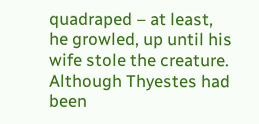quadraped – at least, he growled, up until his wife stole the creature. Although Thyestes had been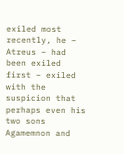exiled most recently, he – Atreus – had been exiled first – exiled with the suspicion that perhaps even his two sons Agamemnon and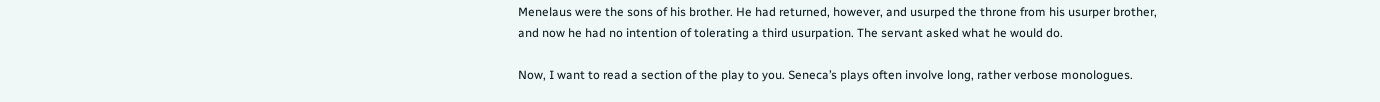Menelaus were the sons of his brother. He had returned, however, and usurped the throne from his usurper brother, and now he had no intention of tolerating a third usurpation. The servant asked what he would do.

Now, I want to read a section of the play to you. Seneca’s plays often involve long, rather verbose monologues.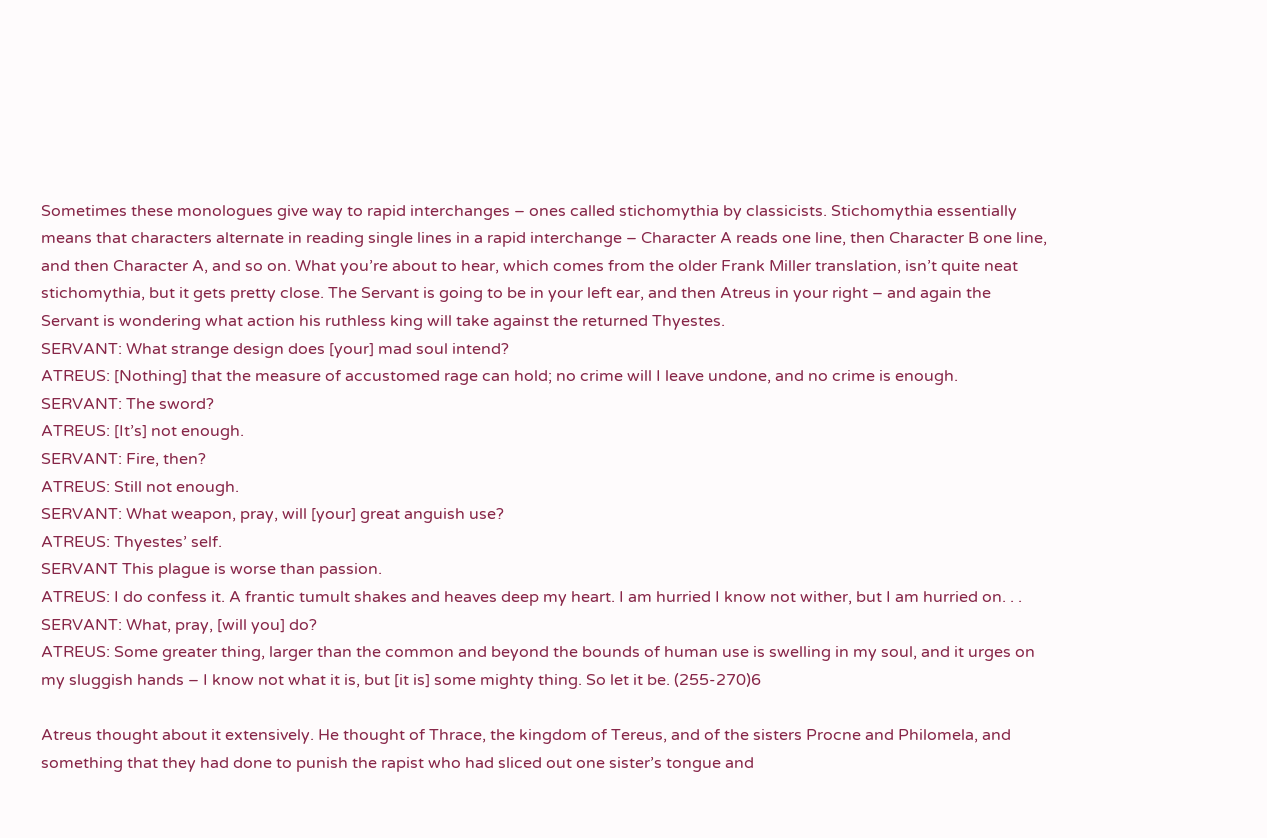Sometimes these monologues give way to rapid interchanges – ones called stichomythia by classicists. Stichomythia essentially means that characters alternate in reading single lines in a rapid interchange – Character A reads one line, then Character B one line, and then Character A, and so on. What you’re about to hear, which comes from the older Frank Miller translation, isn’t quite neat stichomythia, but it gets pretty close. The Servant is going to be in your left ear, and then Atreus in your right – and again the Servant is wondering what action his ruthless king will take against the returned Thyestes.
SERVANT: What strange design does [your] mad soul intend?
ATREUS: [Nothing] that the measure of accustomed rage can hold; no crime will I leave undone, and no crime is enough.
SERVANT: The sword?
ATREUS: [It’s] not enough.
SERVANT: Fire, then?
ATREUS: Still not enough.
SERVANT: What weapon, pray, will [your] great anguish use?
ATREUS: Thyestes’ self.
SERVANT This plague is worse than passion.
ATREUS: I do confess it. A frantic tumult shakes and heaves deep my heart. I am hurried I know not wither, but I am hurried on. . .
SERVANT: What, pray, [will you] do?
ATREUS: Some greater thing, larger than the common and beyond the bounds of human use is swelling in my soul, and it urges on my sluggish hands – I know not what it is, but [it is] some mighty thing. So let it be. (255-270)6

Atreus thought about it extensively. He thought of Thrace, the kingdom of Tereus, and of the sisters Procne and Philomela, and something that they had done to punish the rapist who had sliced out one sister’s tongue and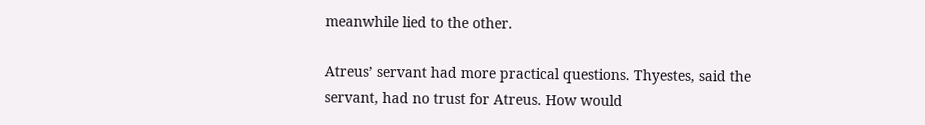meanwhile lied to the other.

Atreus’ servant had more practical questions. Thyestes, said the servant, had no trust for Atreus. How would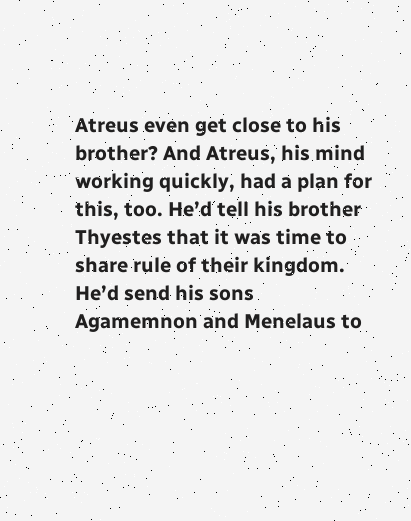Atreus even get close to his brother? And Atreus, his mind working quickly, had a plan for this, too. He’d tell his brother Thyestes that it was time to share rule of their kingdom. He’d send his sons Agamemnon and Menelaus to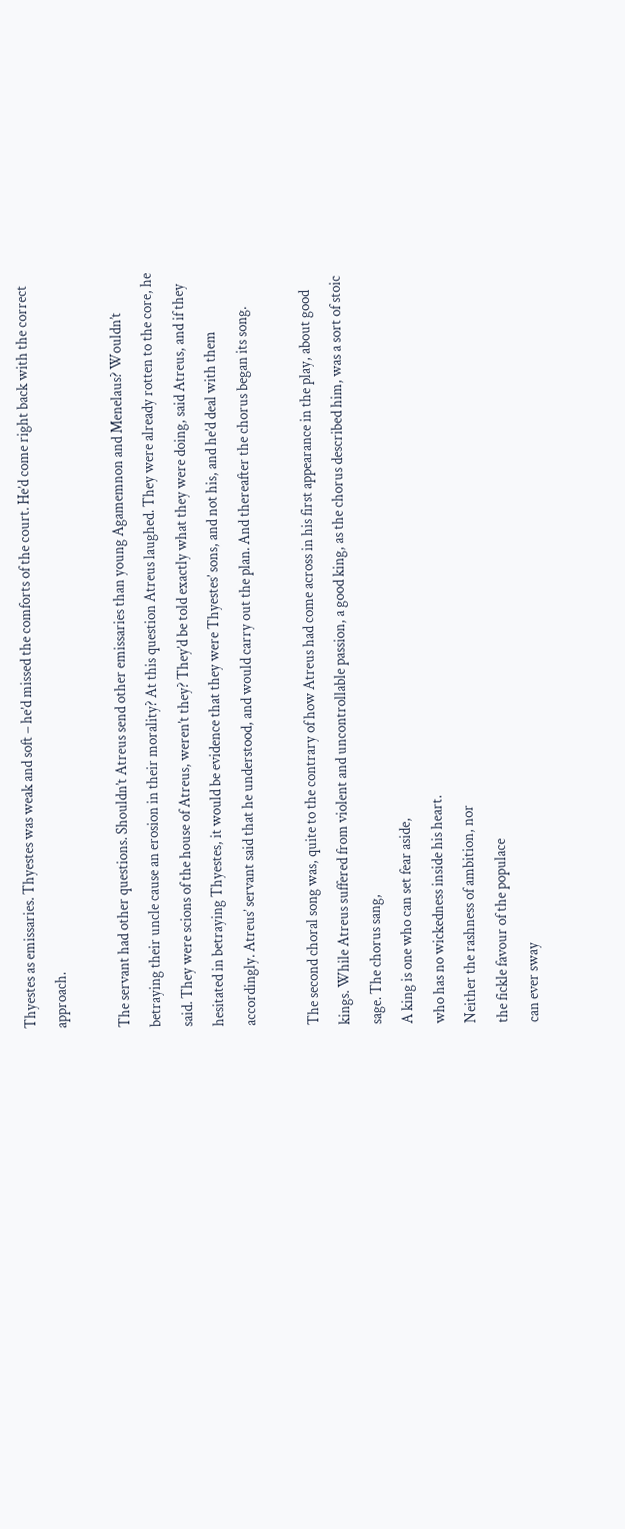Thyestes as emissaries. Thyestes was weak and soft – he’d missed the comforts of the court. He’d come right back with the correct approach.

The servant had other questions. Shouldn’t Atreus send other emissaries than young Agamemnon and Menelaus? Wouldn’t betraying their uncle cause an erosion in their morality? At this question Atreus laughed. They were already rotten to the core, he said. They were scions of the house of Atreus, weren’t they? They’d be told exactly what they were doing, said Atreus, and if they hesitated in betraying Thyestes, it would be evidence that they were Thyestes’ sons, and not his, and he’d deal with them accordingly. Atreus’ servant said that he understood, and would carry out the plan. And thereafter the chorus began its song.

The second choral song was, quite to the contrary of how Atreus had come across in his first appearance in the play, about good kings. While Atreus suffered from violent and uncontrollable passion, a good king, as the chorus described him, was a sort of stoic sage. The chorus sang,
A king is one who can set fear aside,
who has no wickedness inside his heart.
Neither the rashness of ambition, nor
the fickle favour of the populace
can ever sway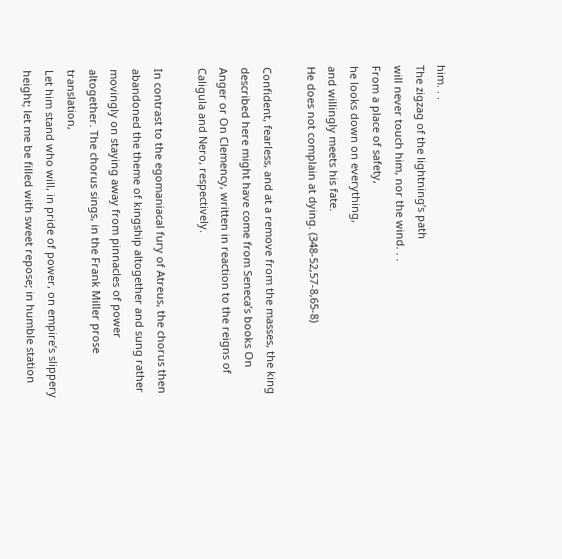him. . .
The zigzag of the lightning’s path
will never touch him, nor the wind. . .
From a place of safety,
he looks down on everything,
and willingly meets his fate.
He does not complain at dying. (348-52,57-8,65-8)

Confident, fearless, and at a remove from the masses, the king described here might have come from Seneca’s books On Anger or On Clemency, written in reaction to the reigns of Caligula and Nero, respectively.

In contrast to the egomaniacal fury of Atreus, the chorus then abandoned the theme of kingship altogether and sung rather movingly on staying away from pinnacles of power altogether. The chorus sings, in the Frank Miller prose translation,
Let him stand who will, in pride of power, on empire’s slippery height; let me be filled with sweet repose; in humble station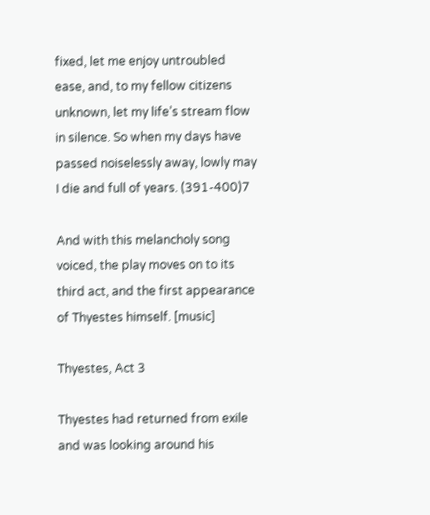fixed, let me enjoy untroubled ease, and, to my fellow citizens unknown, let my life’s stream flow in silence. So when my days have passed noiselessly away, lowly may I die and full of years. (391-400)7

And with this melancholy song voiced, the play moves on to its third act, and the first appearance of Thyestes himself. [music]

Thyestes, Act 3

Thyestes had returned from exile and was looking around his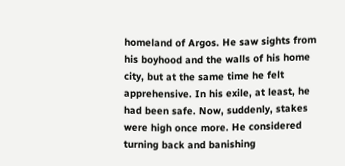homeland of Argos. He saw sights from his boyhood and the walls of his home city, but at the same time he felt apprehensive. In his exile, at least, he had been safe. Now, suddenly, stakes were high once more. He considered turning back and banishing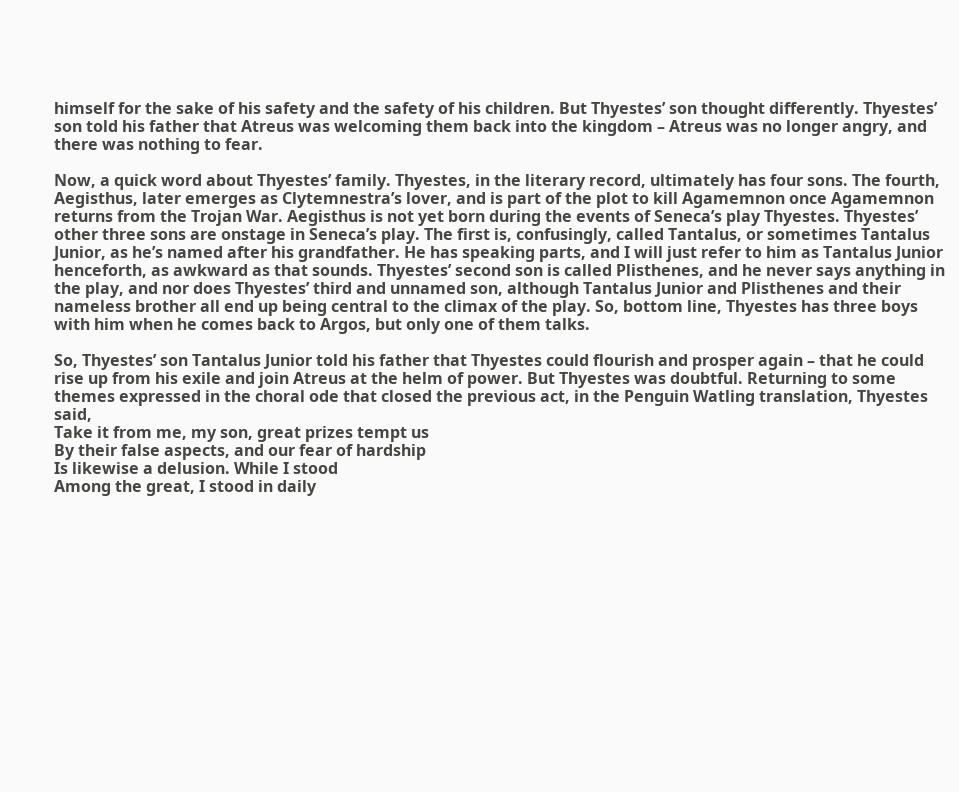himself for the sake of his safety and the safety of his children. But Thyestes’ son thought differently. Thyestes’ son told his father that Atreus was welcoming them back into the kingdom – Atreus was no longer angry, and there was nothing to fear.

Now, a quick word about Thyestes’ family. Thyestes, in the literary record, ultimately has four sons. The fourth, Aegisthus, later emerges as Clytemnestra’s lover, and is part of the plot to kill Agamemnon once Agamemnon returns from the Trojan War. Aegisthus is not yet born during the events of Seneca’s play Thyestes. Thyestes’ other three sons are onstage in Seneca’s play. The first is, confusingly, called Tantalus, or sometimes Tantalus Junior, as he’s named after his grandfather. He has speaking parts, and I will just refer to him as Tantalus Junior henceforth, as awkward as that sounds. Thyestes’ second son is called Plisthenes, and he never says anything in the play, and nor does Thyestes’ third and unnamed son, although Tantalus Junior and Plisthenes and their nameless brother all end up being central to the climax of the play. So, bottom line, Thyestes has three boys with him when he comes back to Argos, but only one of them talks.

So, Thyestes’ son Tantalus Junior told his father that Thyestes could flourish and prosper again – that he could rise up from his exile and join Atreus at the helm of power. But Thyestes was doubtful. Returning to some themes expressed in the choral ode that closed the previous act, in the Penguin Watling translation, Thyestes said,
Take it from me, my son, great prizes tempt us
By their false aspects, and our fear of hardship
Is likewise a delusion. While I stood
Among the great, I stood in daily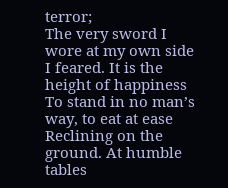terror;
The very sword I wore at my own side
I feared. It is the height of happiness
To stand in no man’s way, to eat at ease
Reclining on the ground. At humble tables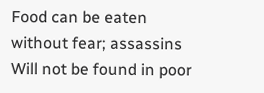Food can be eaten without fear; assassins
Will not be found in poor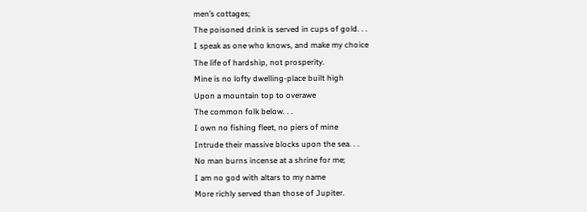men’s cottages;
The poisoned drink is served in cups of gold. . .
I speak as one who knows, and make my choice
The life of hardship, not prosperity.
Mine is no lofty dwelling-place built high
Upon a mountain top to overawe
The common folk below. . .
I own no fishing fleet, no piers of mine
Intrude their massive blocks upon the sea. . .
No man burns incense at a shrine for me;
I am no god with altars to my name
More richly served than those of Jupiter.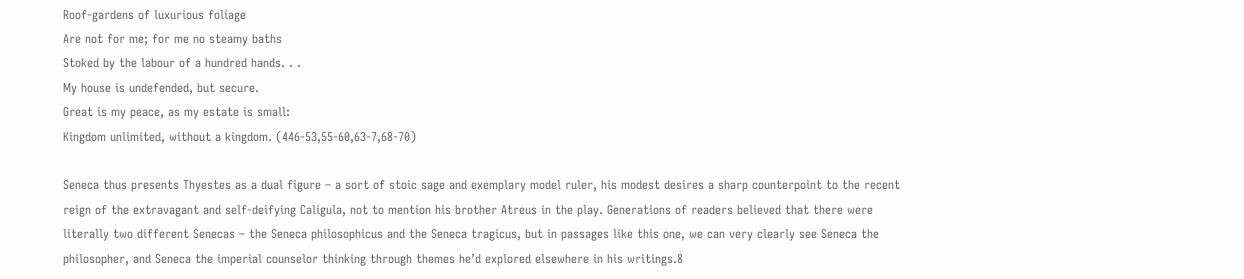Roof-gardens of luxurious foliage
Are not for me; for me no steamy baths
Stoked by the labour of a hundred hands. . .
My house is undefended, but secure.
Great is my peace, as my estate is small:
Kingdom unlimited, without a kingdom. (446-53,55-60,63-7,68-70)

Seneca thus presents Thyestes as a dual figure – a sort of stoic sage and exemplary model ruler, his modest desires a sharp counterpoint to the recent reign of the extravagant and self-deifying Caligula, not to mention his brother Atreus in the play. Generations of readers believed that there were literally two different Senecas – the Seneca philosophicus and the Seneca tragicus, but in passages like this one, we can very clearly see Seneca the philosopher, and Seneca the imperial counselor thinking through themes he’d explored elsewhere in his writings.8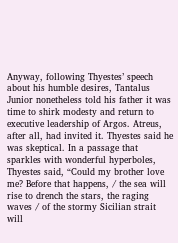Anyway, following Thyestes’ speech about his humble desires, Tantalus Junior nonetheless told his father it was time to shirk modesty and return to executive leadership of Argos. Atreus, after all, had invited it. Thyestes said he was skeptical. In a passage that sparkles with wonderful hyperboles, Thyestes said, “Could my brother love me? Before that happens, / the sea will rise to drench the stars, the raging waves / of the stormy Sicilian strait will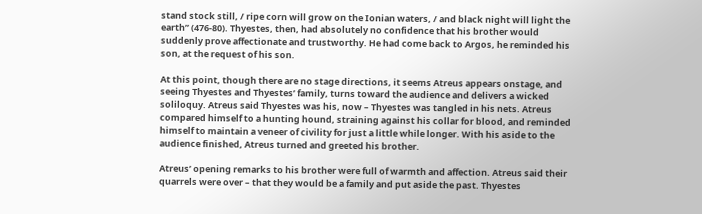stand stock still, / ripe corn will grow on the Ionian waters, / and black night will light the earth” (476-80). Thyestes, then, had absolutely no confidence that his brother would suddenly prove affectionate and trustworthy. He had come back to Argos, he reminded his son, at the request of his son.

At this point, though there are no stage directions, it seems Atreus appears onstage, and seeing Thyestes and Thyestes’ family, turns toward the audience and delivers a wicked soliloquy. Atreus said Thyestes was his, now – Thyestes was tangled in his nets. Atreus compared himself to a hunting hound, straining against his collar for blood, and reminded himself to maintain a veneer of civility for just a little while longer. With his aside to the audience finished, Atreus turned and greeted his brother.

Atreus’ opening remarks to his brother were full of warmth and affection. Atreus said their quarrels were over – that they would be a family and put aside the past. Thyestes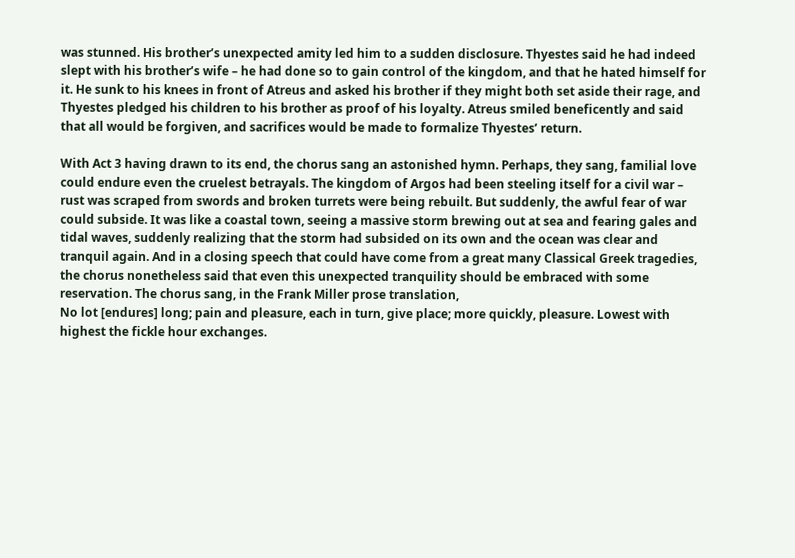was stunned. His brother’s unexpected amity led him to a sudden disclosure. Thyestes said he had indeed slept with his brother’s wife – he had done so to gain control of the kingdom, and that he hated himself for it. He sunk to his knees in front of Atreus and asked his brother if they might both set aside their rage, and Thyestes pledged his children to his brother as proof of his loyalty. Atreus smiled beneficently and said that all would be forgiven, and sacrifices would be made to formalize Thyestes’ return.

With Act 3 having drawn to its end, the chorus sang an astonished hymn. Perhaps, they sang, familial love could endure even the cruelest betrayals. The kingdom of Argos had been steeling itself for a civil war – rust was scraped from swords and broken turrets were being rebuilt. But suddenly, the awful fear of war could subside. It was like a coastal town, seeing a massive storm brewing out at sea and fearing gales and tidal waves, suddenly realizing that the storm had subsided on its own and the ocean was clear and tranquil again. And in a closing speech that could have come from a great many Classical Greek tragedies, the chorus nonetheless said that even this unexpected tranquility should be embraced with some reservation. The chorus sang, in the Frank Miller prose translation,
No lot [endures] long; pain and pleasure, each in turn, give place; more quickly, pleasure. Lowest with highest the fickle hour exchanges.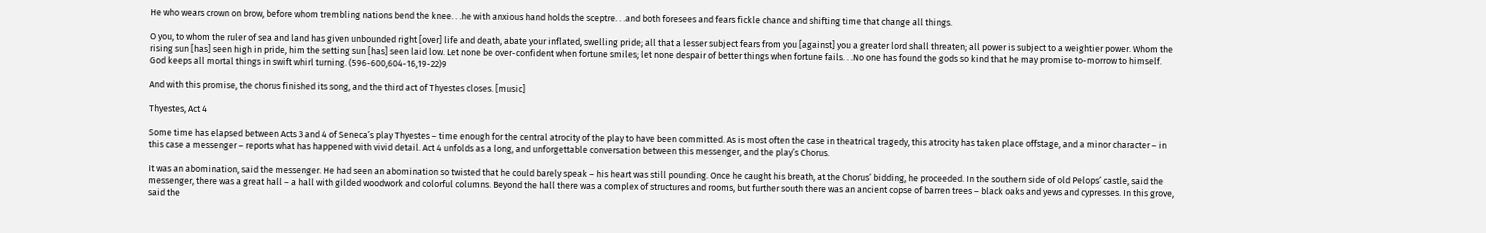He who wears crown on brow, before whom trembling nations bend the knee. . .he with anxious hand holds the sceptre. . .and both foresees and fears fickle chance and shifting time that change all things.

O you, to whom the ruler of sea and land has given unbounded right [over] life and death, abate your inflated, swelling pride; all that a lesser subject fears from you [against] you a greater lord shall threaten; all power is subject to a weightier power. Whom the rising sun [has] seen high in pride, him the setting sun [has] seen laid low. Let none be over-confident when fortune smiles; let none despair of better things when fortune fails. . .No one has found the gods so kind that he may promise to-morrow to himself. God keeps all mortal things in swift whirl turning. (596-600,604-16,19-22)9

And with this promise, the chorus finished its song, and the third act of Thyestes closes. [music]

Thyestes, Act 4

Some time has elapsed between Acts 3 and 4 of Seneca’s play Thyestes – time enough for the central atrocity of the play to have been committed. As is most often the case in theatrical tragedy, this atrocity has taken place offstage, and a minor character – in this case a messenger – reports what has happened with vivid detail. Act 4 unfolds as a long, and unforgettable conversation between this messenger, and the play’s Chorus.

It was an abomination, said the messenger. He had seen an abomination so twisted that he could barely speak – his heart was still pounding. Once he caught his breath, at the Chorus’ bidding, he proceeded. In the southern side of old Pelops’ castle, said the messenger, there was a great hall – a hall with gilded woodwork and colorful columns. Beyond the hall there was a complex of structures and rooms, but further south there was an ancient copse of barren trees – black oaks and yews and cypresses. In this grove, said the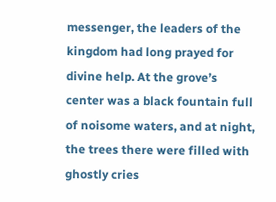messenger, the leaders of the kingdom had long prayed for divine help. At the grove’s center was a black fountain full of noisome waters, and at night, the trees there were filled with ghostly cries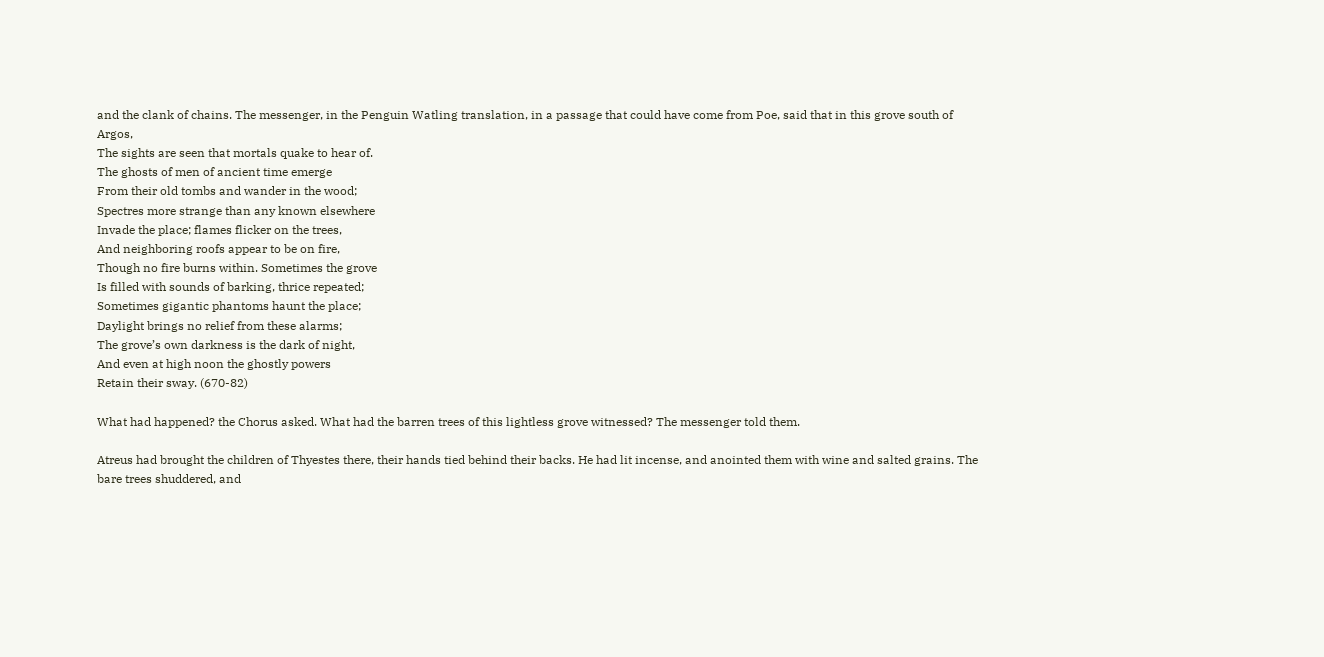and the clank of chains. The messenger, in the Penguin Watling translation, in a passage that could have come from Poe, said that in this grove south of Argos,
The sights are seen that mortals quake to hear of.
The ghosts of men of ancient time emerge
From their old tombs and wander in the wood;
Spectres more strange than any known elsewhere
Invade the place; flames flicker on the trees,
And neighboring roofs appear to be on fire,
Though no fire burns within. Sometimes the grove
Is filled with sounds of barking, thrice repeated;
Sometimes gigantic phantoms haunt the place;
Daylight brings no relief from these alarms;
The grove’s own darkness is the dark of night,
And even at high noon the ghostly powers
Retain their sway. (670-82)

What had happened? the Chorus asked. What had the barren trees of this lightless grove witnessed? The messenger told them.

Atreus had brought the children of Thyestes there, their hands tied behind their backs. He had lit incense, and anointed them with wine and salted grains. The bare trees shuddered, and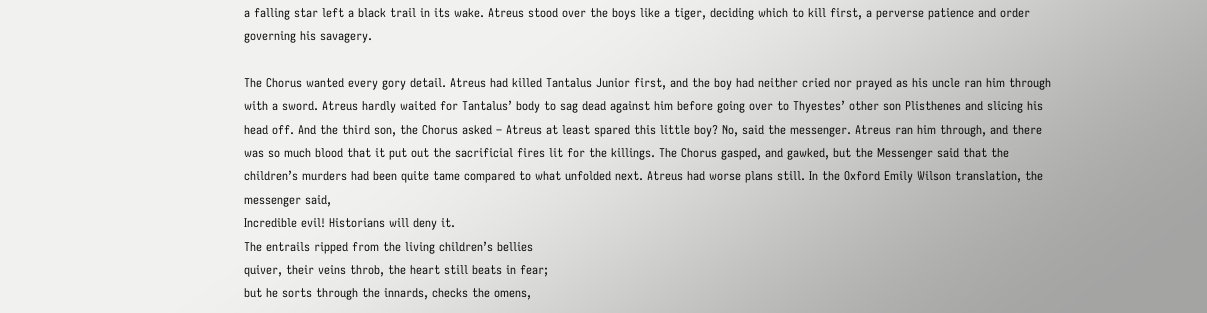a falling star left a black trail in its wake. Atreus stood over the boys like a tiger, deciding which to kill first, a perverse patience and order governing his savagery.

The Chorus wanted every gory detail. Atreus had killed Tantalus Junior first, and the boy had neither cried nor prayed as his uncle ran him through with a sword. Atreus hardly waited for Tantalus’ body to sag dead against him before going over to Thyestes’ other son Plisthenes and slicing his head off. And the third son, the Chorus asked – Atreus at least spared this little boy? No, said the messenger. Atreus ran him through, and there was so much blood that it put out the sacrificial fires lit for the killings. The Chorus gasped, and gawked, but the Messenger said that the children’s murders had been quite tame compared to what unfolded next. Atreus had worse plans still. In the Oxford Emily Wilson translation, the messenger said,
Incredible evil! Historians will deny it.
The entrails ripped from the living children’s bellies
quiver, their veins throb, the heart still beats in fear;
but he sorts through the innards, checks the omens,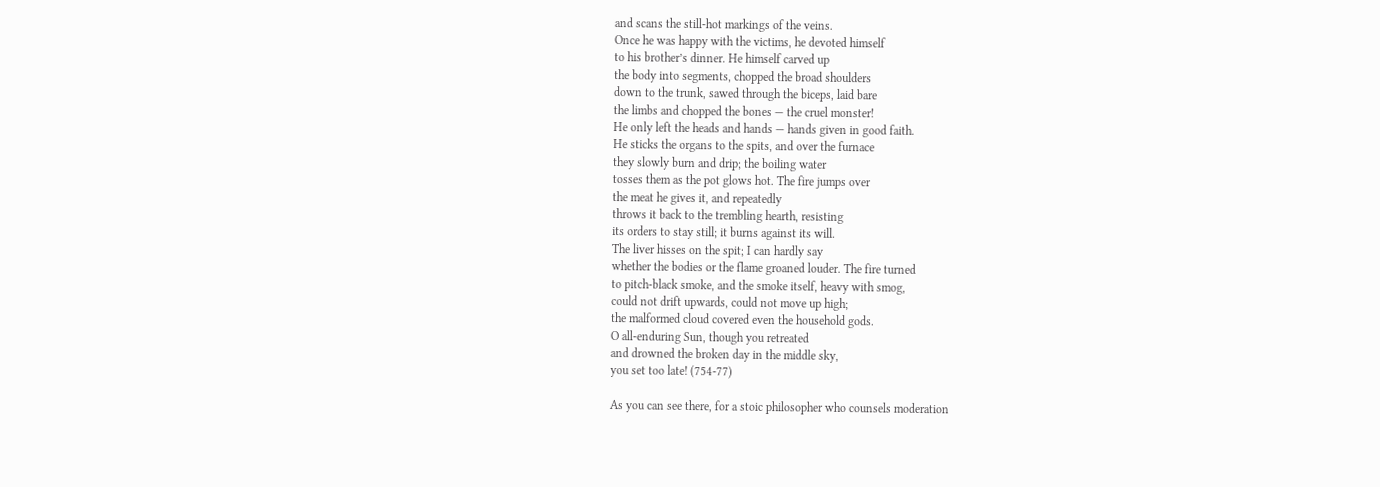and scans the still-hot markings of the veins.
Once he was happy with the victims, he devoted himself
to his brother’s dinner. He himself carved up
the body into segments, chopped the broad shoulders
down to the trunk, sawed through the biceps, laid bare
the limbs and chopped the bones — the cruel monster!
He only left the heads and hands — hands given in good faith.
He sticks the organs to the spits, and over the furnace
they slowly burn and drip; the boiling water
tosses them as the pot glows hot. The fire jumps over
the meat he gives it, and repeatedly
throws it back to the trembling hearth, resisting
its orders to stay still; it burns against its will.
The liver hisses on the spit; I can hardly say
whether the bodies or the flame groaned louder. The fire turned
to pitch-black smoke, and the smoke itself, heavy with smog,
could not drift upwards, could not move up high;
the malformed cloud covered even the household gods.
O all-enduring Sun, though you retreated
and drowned the broken day in the middle sky,
you set too late! (754-77)

As you can see there, for a stoic philosopher who counsels moderation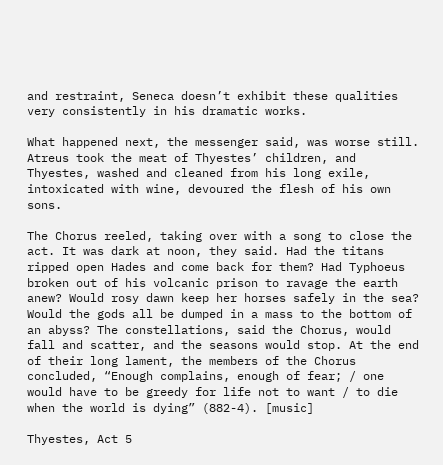and restraint, Seneca doesn’t exhibit these qualities very consistently in his dramatic works.

What happened next, the messenger said, was worse still. Atreus took the meat of Thyestes’ children, and Thyestes, washed and cleaned from his long exile, intoxicated with wine, devoured the flesh of his own sons.

The Chorus reeled, taking over with a song to close the act. It was dark at noon, they said. Had the titans ripped open Hades and come back for them? Had Typhoeus broken out of his volcanic prison to ravage the earth anew? Would rosy dawn keep her horses safely in the sea? Would the gods all be dumped in a mass to the bottom of an abyss? The constellations, said the Chorus, would fall and scatter, and the seasons would stop. At the end of their long lament, the members of the Chorus concluded, “Enough complains, enough of fear; / one would have to be greedy for life not to want / to die when the world is dying” (882-4). [music]

Thyestes, Act 5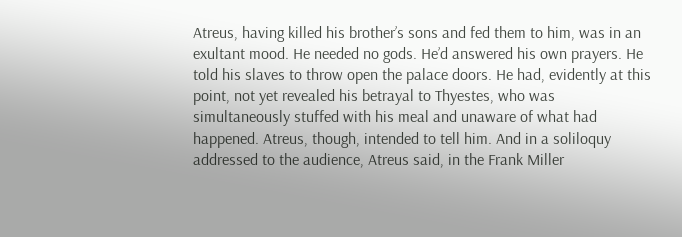Atreus, having killed his brother’s sons and fed them to him, was in an exultant mood. He needed no gods. He’d answered his own prayers. He told his slaves to throw open the palace doors. He had, evidently at this point, not yet revealed his betrayal to Thyestes, who was simultaneously stuffed with his meal and unaware of what had happened. Atreus, though, intended to tell him. And in a soliloquy addressed to the audience, Atreus said, in the Frank Miller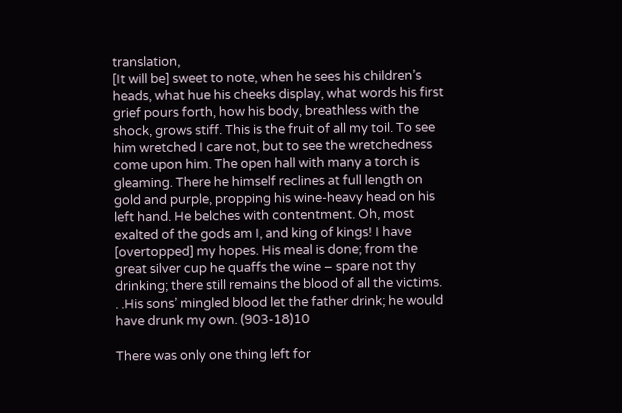translation,
[It will be] sweet to note, when he sees his children’s heads, what hue his cheeks display, what words his first grief pours forth, how his body, breathless with the shock, grows stiff. This is the fruit of all my toil. To see him wretched I care not, but to see the wretchedness come upon him. The open hall with many a torch is gleaming. There he himself reclines at full length on gold and purple, propping his wine-heavy head on his left hand. He belches with contentment. Oh, most exalted of the gods am I, and king of kings! I have [overtopped] my hopes. His meal is done; from the great silver cup he quaffs the wine – spare not thy drinking; there still remains the blood of all the victims. . .His sons’ mingled blood let the father drink; he would have drunk my own. (903-18)10

There was only one thing left for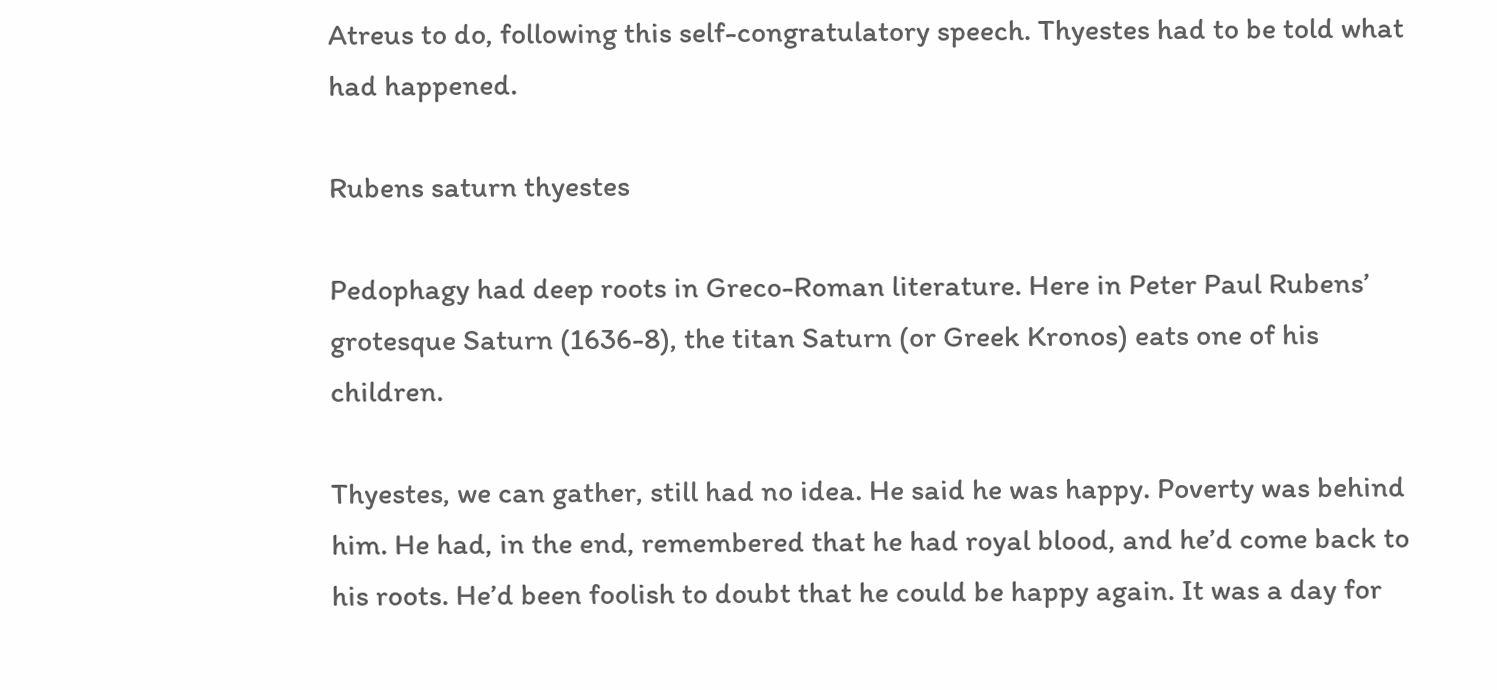Atreus to do, following this self-congratulatory speech. Thyestes had to be told what had happened.

Rubens saturn thyestes

Pedophagy had deep roots in Greco-Roman literature. Here in Peter Paul Rubens’ grotesque Saturn (1636-8), the titan Saturn (or Greek Kronos) eats one of his children.

Thyestes, we can gather, still had no idea. He said he was happy. Poverty was behind him. He had, in the end, remembered that he had royal blood, and he’d come back to his roots. He’d been foolish to doubt that he could be happy again. It was a day for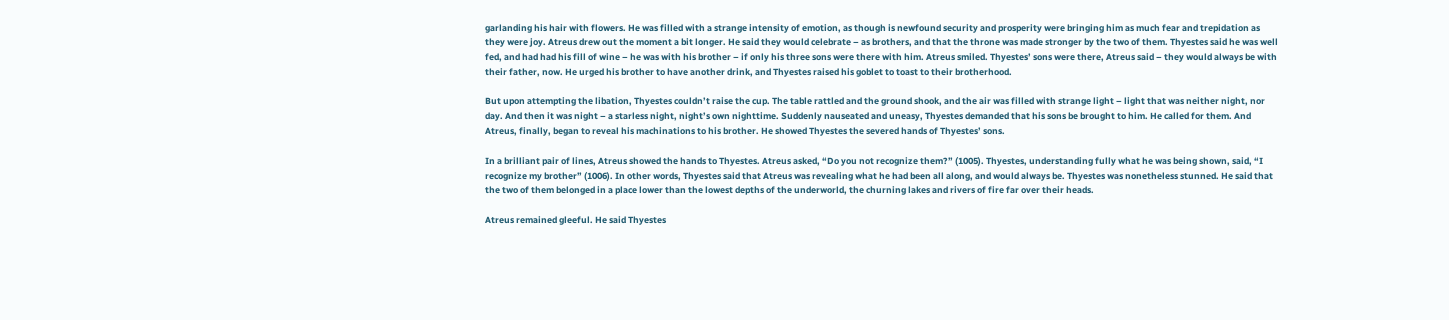garlanding his hair with flowers. He was filled with a strange intensity of emotion, as though is newfound security and prosperity were bringing him as much fear and trepidation as they were joy. Atreus drew out the moment a bit longer. He said they would celebrate – as brothers, and that the throne was made stronger by the two of them. Thyestes said he was well fed, and had had his fill of wine – he was with his brother – if only his three sons were there with him. Atreus smiled. Thyestes’ sons were there, Atreus said – they would always be with their father, now. He urged his brother to have another drink, and Thyestes raised his goblet to toast to their brotherhood.

But upon attempting the libation, Thyestes couldn’t raise the cup. The table rattled and the ground shook, and the air was filled with strange light – light that was neither night, nor day. And then it was night – a starless night, night’s own nighttime. Suddenly nauseated and uneasy, Thyestes demanded that his sons be brought to him. He called for them. And Atreus, finally, began to reveal his machinations to his brother. He showed Thyestes the severed hands of Thyestes’ sons.

In a brilliant pair of lines, Atreus showed the hands to Thyestes. Atreus asked, “Do you not recognize them?” (1005). Thyestes, understanding fully what he was being shown, said, “I recognize my brother” (1006). In other words, Thyestes said that Atreus was revealing what he had been all along, and would always be. Thyestes was nonetheless stunned. He said that the two of them belonged in a place lower than the lowest depths of the underworld, the churning lakes and rivers of fire far over their heads.

Atreus remained gleeful. He said Thyestes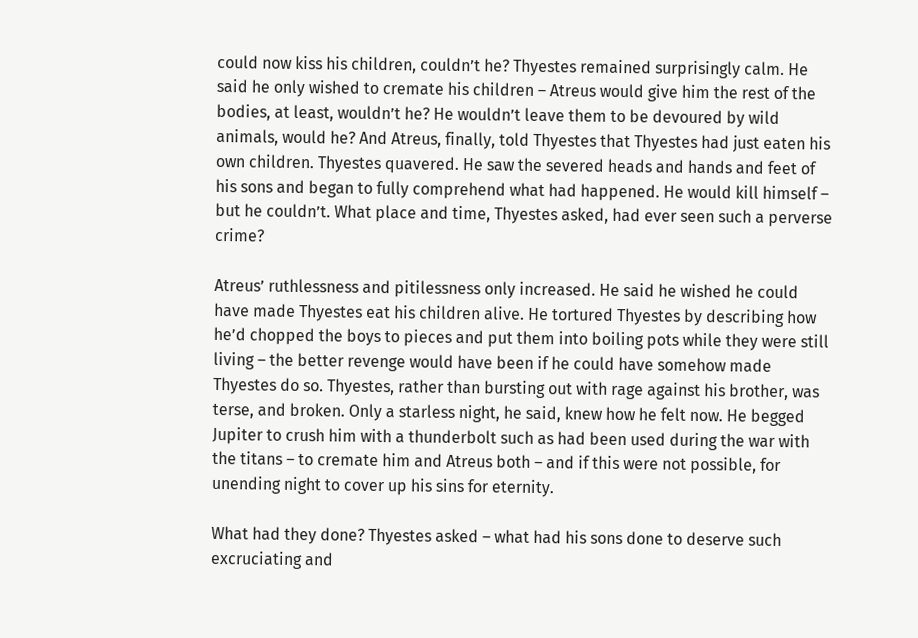could now kiss his children, couldn’t he? Thyestes remained surprisingly calm. He said he only wished to cremate his children – Atreus would give him the rest of the bodies, at least, wouldn’t he? He wouldn’t leave them to be devoured by wild animals, would he? And Atreus, finally, told Thyestes that Thyestes had just eaten his own children. Thyestes quavered. He saw the severed heads and hands and feet of his sons and began to fully comprehend what had happened. He would kill himself – but he couldn’t. What place and time, Thyestes asked, had ever seen such a perverse crime?

Atreus’ ruthlessness and pitilessness only increased. He said he wished he could have made Thyestes eat his children alive. He tortured Thyestes by describing how he’d chopped the boys to pieces and put them into boiling pots while they were still living – the better revenge would have been if he could have somehow made Thyestes do so. Thyestes, rather than bursting out with rage against his brother, was terse, and broken. Only a starless night, he said, knew how he felt now. He begged Jupiter to crush him with a thunderbolt such as had been used during the war with the titans – to cremate him and Atreus both – and if this were not possible, for unending night to cover up his sins for eternity.

What had they done? Thyestes asked – what had his sons done to deserve such excruciating and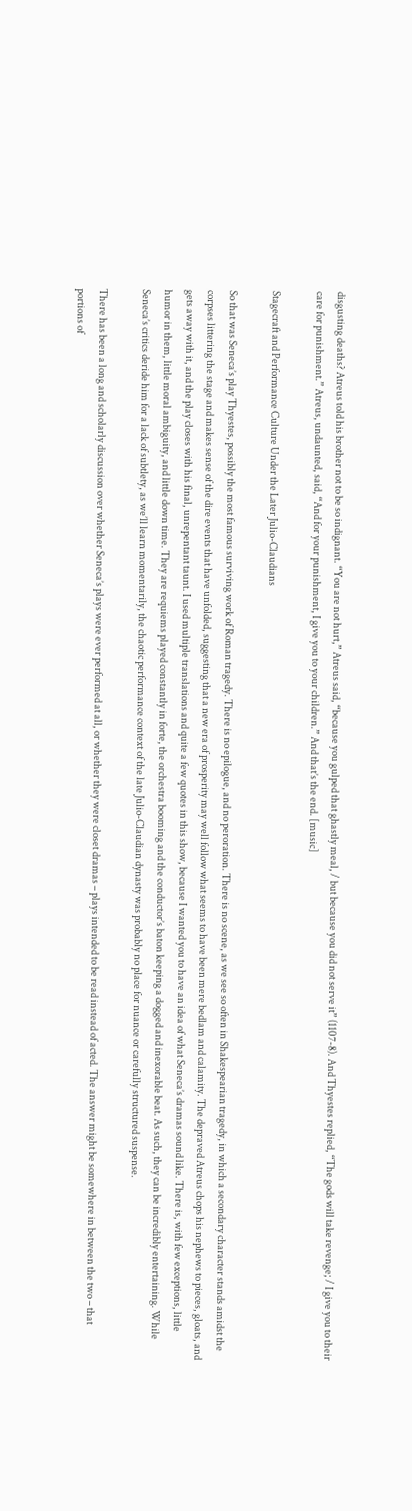disgusting deaths? Atreus told his brother not to be so indignant. “You are not hurt,” Atreus said, “because you gulped that ghastly meal, / but because you did not serve it” (1107-8). And Thyestes replied, “The gods will take revenge; / I give you to their care for punishment.” Atreus, undaunted, said, “And for your punishment, I give you to your children.” And that’s the end. [music]

Stagecraft and Performance Culture Under the Later Julio-Claudians

So that was Seneca’s play Thyestes, possibly the most famous surviving work of Roman tragedy. There is no epilogue, and no peroration. There is no scene, as we see so often in Shakespearian tragedy, in which a secondary character stands amidst the corpses littering the stage and makes sense of the dire events that have unfolded, suggesting that a new era of prosperity may well follow what seems to have been mere bedlam and calamity. The depraved Atreus chops his nephews to pieces, gloats, and gets away with it, and the play closes with his final, unrepentant taunt. I used multiple translations and quite a few quotes in this show, because I wanted you to have an idea of what Seneca’s dramas sound like. There is, with few exceptions, little humor in them, little moral ambiguity, and little down time. They are requiems played constantly in forte, the orchestra booming and the conductor’s baton keeping a dogged and inexorable beat. As such, they can be incredibly entertaining. While Seneca’s critics deride him for a lack of subtlety, as we’ll learn momentarily, the chaotic performance context of the late Julio-Claudian dynasty was probably no place for nuance or carefully structured suspense.

There has been a long and scholarly discussion over whether Seneca’s plays were ever performed at all, or whether they were closet dramas – plays intended to be read instead of acted. The answer might be somewhere in between the two – that portions of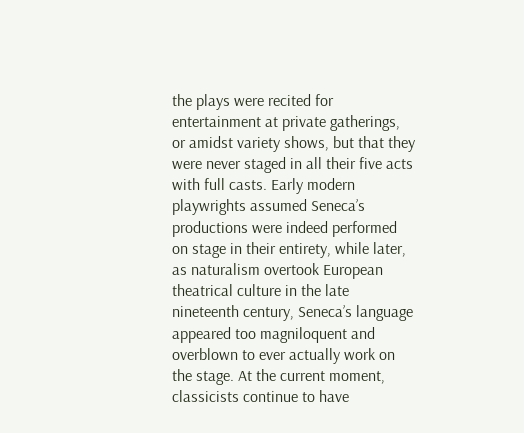the plays were recited for entertainment at private gatherings, or amidst variety shows, but that they were never staged in all their five acts with full casts. Early modern playwrights assumed Seneca’s productions were indeed performed on stage in their entirety, while later, as naturalism overtook European theatrical culture in the late nineteenth century, Seneca’s language appeared too magniloquent and overblown to ever actually work on the stage. At the current moment, classicists continue to have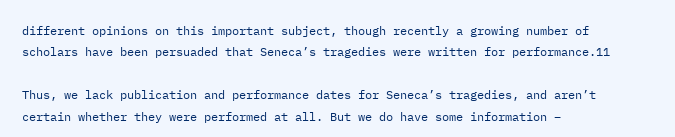different opinions on this important subject, though recently a growing number of scholars have been persuaded that Seneca’s tragedies were written for performance.11

Thus, we lack publication and performance dates for Seneca’s tragedies, and aren’t certain whether they were performed at all. But we do have some information –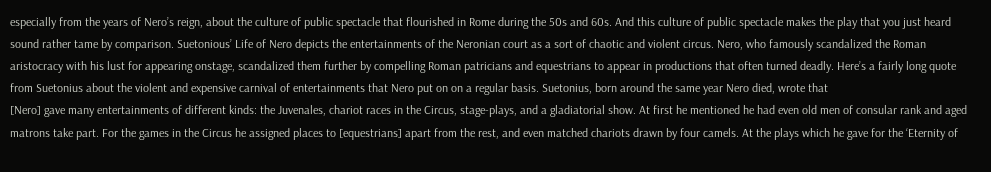especially from the years of Nero’s reign, about the culture of public spectacle that flourished in Rome during the 50s and 60s. And this culture of public spectacle makes the play that you just heard sound rather tame by comparison. Suetonious’ Life of Nero depicts the entertainments of the Neronian court as a sort of chaotic and violent circus. Nero, who famously scandalized the Roman aristocracy with his lust for appearing onstage, scandalized them further by compelling Roman patricians and equestrians to appear in productions that often turned deadly. Here’s a fairly long quote from Suetonius about the violent and expensive carnival of entertainments that Nero put on on a regular basis. Suetonius, born around the same year Nero died, wrote that
[Nero] gave many entertainments of different kinds: the Juvenales, chariot races in the Circus, stage-plays, and a gladiatorial show. At first he mentioned he had even old men of consular rank and aged matrons take part. For the games in the Circus he assigned places to [equestrians] apart from the rest, and even matched chariots drawn by four camels. At the plays which he gave for the ‘Eternity of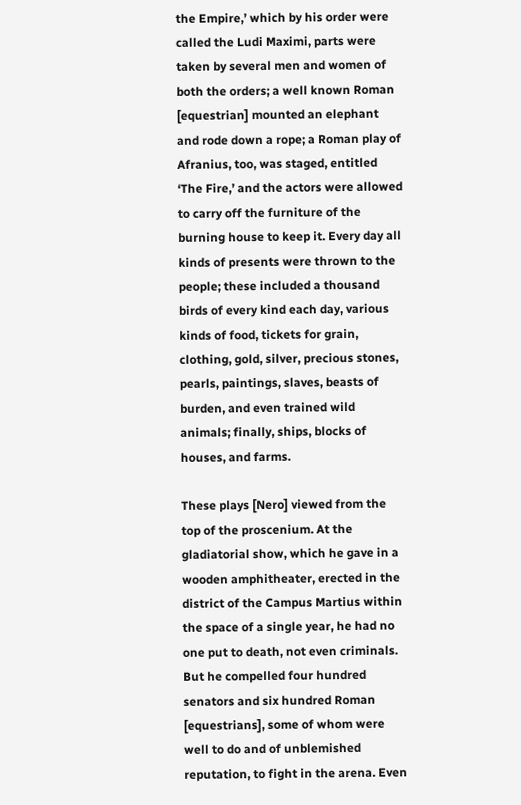the Empire,’ which by his order were called the Ludi Maximi, parts were taken by several men and women of both the orders; a well known Roman [equestrian] mounted an elephant and rode down a rope; a Roman play of Afranius, too, was staged, entitled ‘The Fire,’ and the actors were allowed to carry off the furniture of the burning house to keep it. Every day all kinds of presents were thrown to the people; these included a thousand birds of every kind each day, various kinds of food, tickets for grain, clothing, gold, silver, precious stones, pearls, paintings, slaves, beasts of burden, and even trained wild animals; finally, ships, blocks of houses, and farms.

These plays [Nero] viewed from the top of the proscenium. At the gladiatorial show, which he gave in a wooden amphitheater, erected in the district of the Campus Martius within the space of a single year, he had no one put to death, not even criminals. But he compelled four hundred senators and six hundred Roman [equestrians], some of whom were well to do and of unblemished reputation, to fight in the arena. Even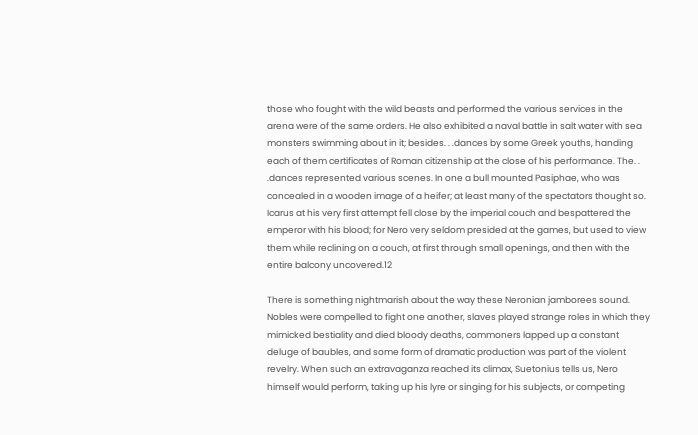those who fought with the wild beasts and performed the various services in the arena were of the same orders. He also exhibited a naval battle in salt water with sea monsters swimming about in it; besides. . .dances by some Greek youths, handing each of them certificates of Roman citizenship at the close of his performance. The. . .dances represented various scenes. In one a bull mounted Pasiphae, who was concealed in a wooden image of a heifer; at least many of the spectators thought so. Icarus at his very first attempt fell close by the imperial couch and bespattered the emperor with his blood; for Nero very seldom presided at the games, but used to view them while reclining on a couch, at first through small openings, and then with the entire balcony uncovered.12

There is something nightmarish about the way these Neronian jamborees sound. Nobles were compelled to fight one another, slaves played strange roles in which they mimicked bestiality and died bloody deaths, commoners lapped up a constant deluge of baubles, and some form of dramatic production was part of the violent revelry. When such an extravaganza reached its climax, Suetonius tells us, Nero himself would perform, taking up his lyre or singing for his subjects, or competing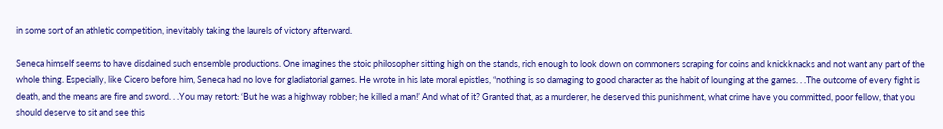in some sort of an athletic competition, inevitably taking the laurels of victory afterward.

Seneca himself seems to have disdained such ensemble productions. One imagines the stoic philosopher sitting high on the stands, rich enough to look down on commoners scraping for coins and knickknacks and not want any part of the whole thing. Especially, like Cicero before him, Seneca had no love for gladiatorial games. He wrote in his late moral epistles, “nothing is so damaging to good character as the habit of lounging at the games. . .The outcome of every fight is death, and the means are fire and sword. . .You may retort: ‘But he was a highway robber; he killed a man!’ And what of it? Granted that, as a murderer, he deserved this punishment, what crime have you committed, poor fellow, that you should deserve to sit and see this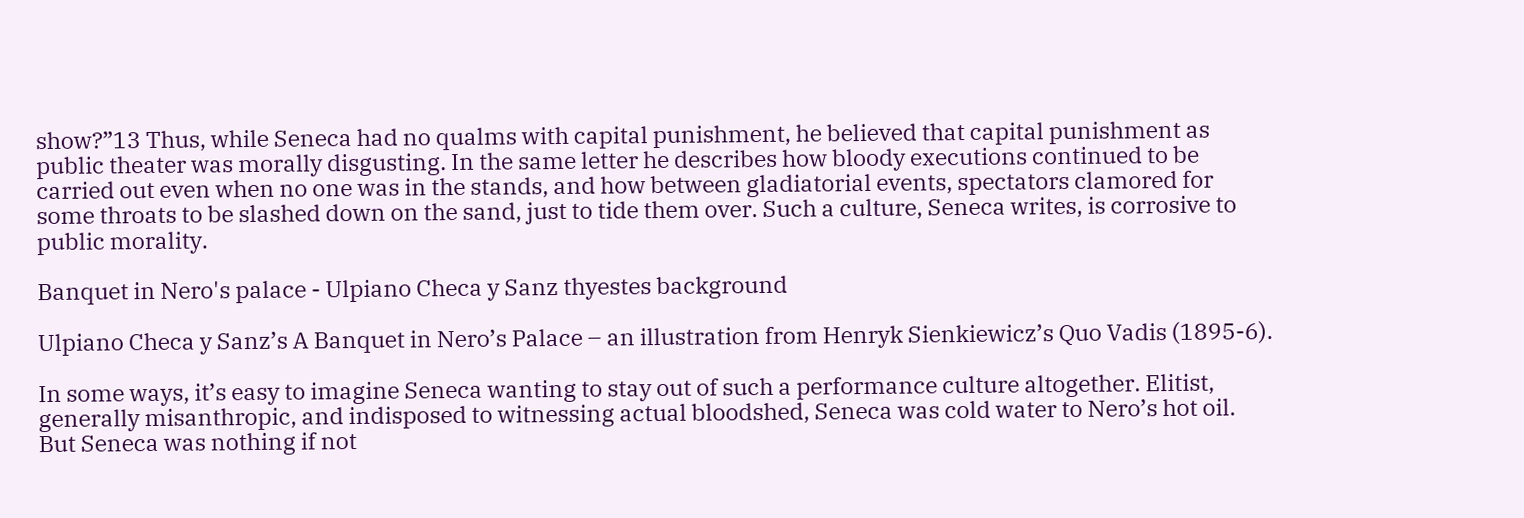show?”13 Thus, while Seneca had no qualms with capital punishment, he believed that capital punishment as public theater was morally disgusting. In the same letter he describes how bloody executions continued to be carried out even when no one was in the stands, and how between gladiatorial events, spectators clamored for some throats to be slashed down on the sand, just to tide them over. Such a culture, Seneca writes, is corrosive to public morality.

Banquet in Nero's palace - Ulpiano Checa y Sanz thyestes background

Ulpiano Checa y Sanz’s A Banquet in Nero’s Palace – an illustration from Henryk Sienkiewicz’s Quo Vadis (1895-6).

In some ways, it’s easy to imagine Seneca wanting to stay out of such a performance culture altogether. Elitist, generally misanthropic, and indisposed to witnessing actual bloodshed, Seneca was cold water to Nero’s hot oil. But Seneca was nothing if not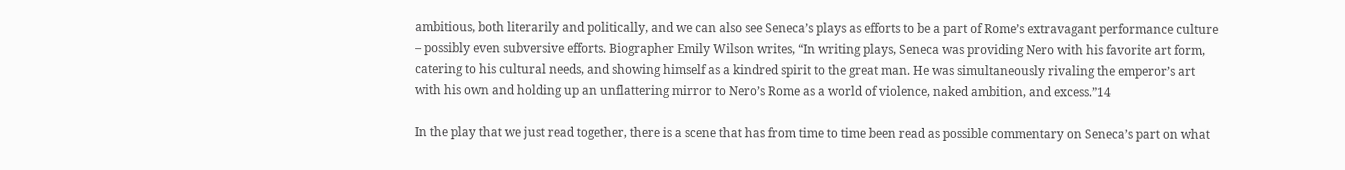ambitious, both literarily and politically, and we can also see Seneca’s plays as efforts to be a part of Rome’s extravagant performance culture – possibly even subversive efforts. Biographer Emily Wilson writes, “In writing plays, Seneca was providing Nero with his favorite art form, catering to his cultural needs, and showing himself as a kindred spirit to the great man. He was simultaneously rivaling the emperor’s art with his own and holding up an unflattering mirror to Nero’s Rome as a world of violence, naked ambition, and excess.”14

In the play that we just read together, there is a scene that has from time to time been read as possible commentary on Seneca’s part on what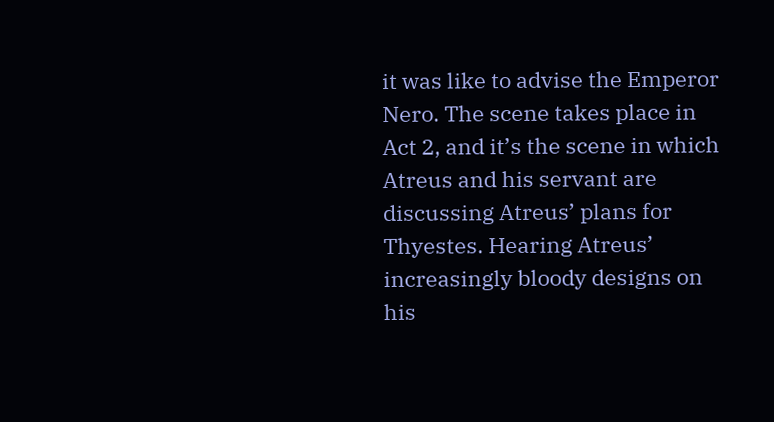it was like to advise the Emperor Nero. The scene takes place in Act 2, and it’s the scene in which Atreus and his servant are discussing Atreus’ plans for Thyestes. Hearing Atreus’ increasingly bloody designs on his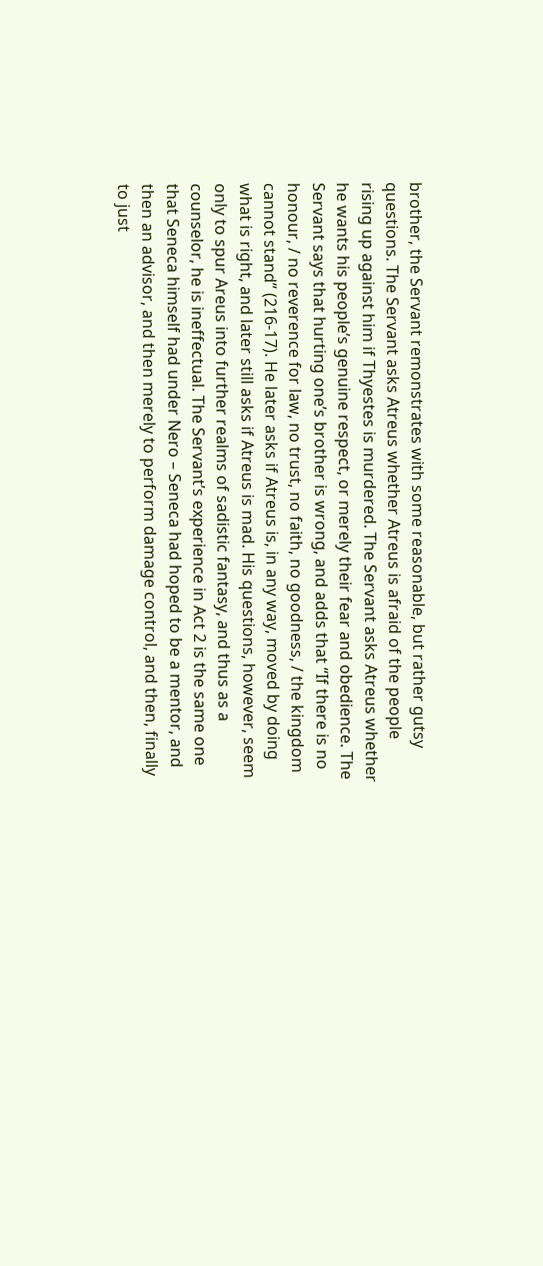brother, the Servant remonstrates with some reasonable, but rather gutsy questions. The Servant asks Atreus whether Atreus is afraid of the people rising up against him if Thyestes is murdered. The Servant asks Atreus whether he wants his people’s genuine respect, or merely their fear and obedience. The Servant says that hurting one’s brother is wrong, and adds that “If there is no honour, / no reverence for law, no trust, no faith, no goodness, / the kingdom cannot stand” (216-17). He later asks if Atreus is, in any way, moved by doing what is right, and later still asks if Atreus is mad. His questions, however, seem only to spur Areus into further realms of sadistic fantasy, and thus as a counselor, he is ineffectual. The Servant’s experience in Act 2 is the same one that Seneca himself had under Nero – Seneca had hoped to be a mentor, and then an advisor, and then merely to perform damage control, and then, finally to just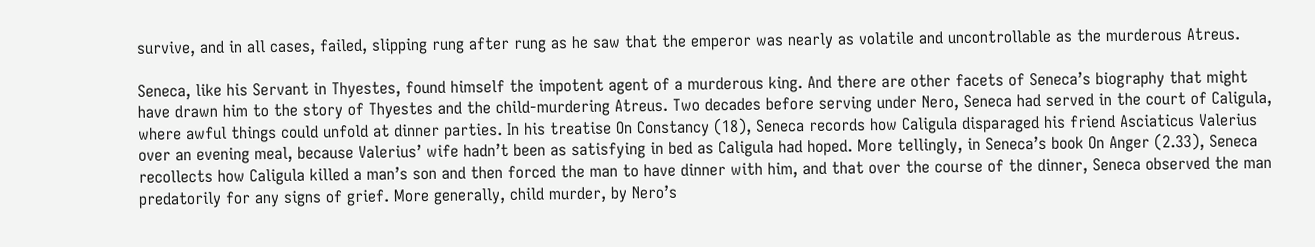survive, and in all cases, failed, slipping rung after rung as he saw that the emperor was nearly as volatile and uncontrollable as the murderous Atreus.

Seneca, like his Servant in Thyestes, found himself the impotent agent of a murderous king. And there are other facets of Seneca’s biography that might have drawn him to the story of Thyestes and the child-murdering Atreus. Two decades before serving under Nero, Seneca had served in the court of Caligula, where awful things could unfold at dinner parties. In his treatise On Constancy (18), Seneca records how Caligula disparaged his friend Asciaticus Valerius over an evening meal, because Valerius’ wife hadn’t been as satisfying in bed as Caligula had hoped. More tellingly, in Seneca’s book On Anger (2.33), Seneca recollects how Caligula killed a man’s son and then forced the man to have dinner with him, and that over the course of the dinner, Seneca observed the man predatorily for any signs of grief. More generally, child murder, by Nero’s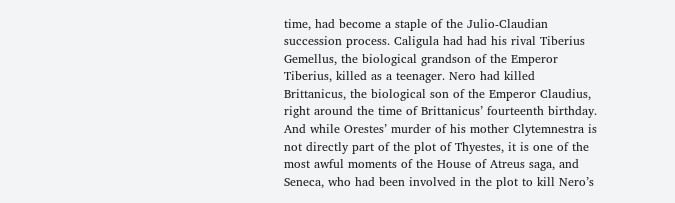time, had become a staple of the Julio-Claudian succession process. Caligula had had his rival Tiberius Gemellus, the biological grandson of the Emperor Tiberius, killed as a teenager. Nero had killed Brittanicus, the biological son of the Emperor Claudius, right around the time of Brittanicus’ fourteenth birthday. And while Orestes’ murder of his mother Clytemnestra is not directly part of the plot of Thyestes, it is one of the most awful moments of the House of Atreus saga, and Seneca, who had been involved in the plot to kill Nero’s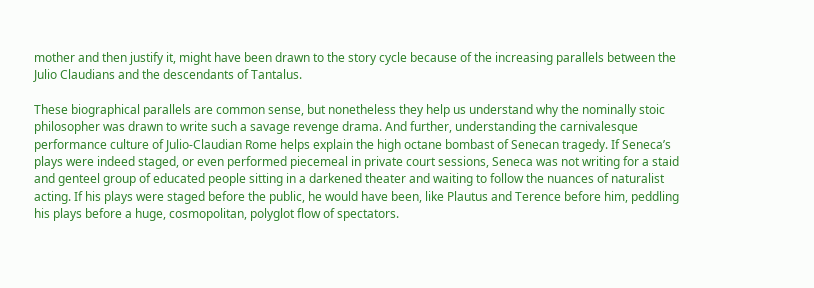mother and then justify it, might have been drawn to the story cycle because of the increasing parallels between the Julio Claudians and the descendants of Tantalus.

These biographical parallels are common sense, but nonetheless they help us understand why the nominally stoic philosopher was drawn to write such a savage revenge drama. And further, understanding the carnivalesque performance culture of Julio-Claudian Rome helps explain the high octane bombast of Senecan tragedy. If Seneca’s plays were indeed staged, or even performed piecemeal in private court sessions, Seneca was not writing for a staid and genteel group of educated people sitting in a darkened theater and waiting to follow the nuances of naturalist acting. If his plays were staged before the public, he would have been, like Plautus and Terence before him, peddling his plays before a huge, cosmopolitan, polyglot flow of spectators.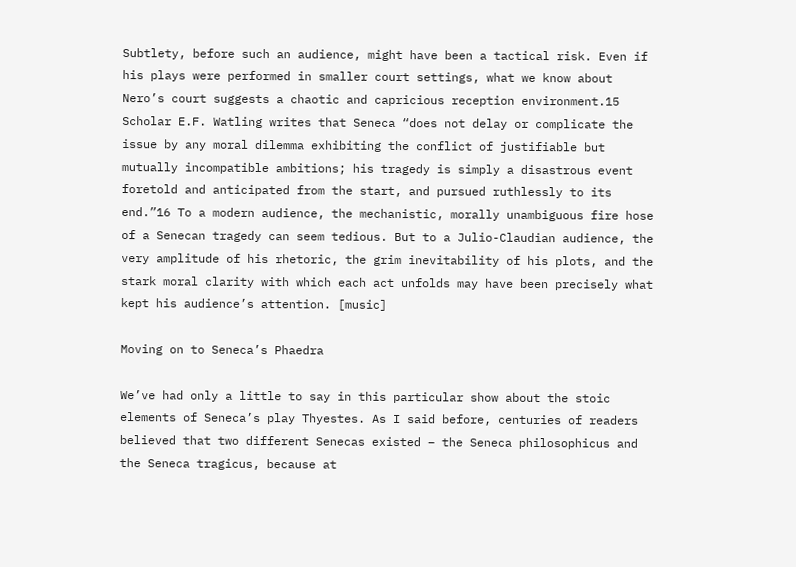Subtlety, before such an audience, might have been a tactical risk. Even if his plays were performed in smaller court settings, what we know about Nero’s court suggests a chaotic and capricious reception environment.15 Scholar E.F. Watling writes that Seneca “does not delay or complicate the issue by any moral dilemma exhibiting the conflict of justifiable but mutually incompatible ambitions; his tragedy is simply a disastrous event foretold and anticipated from the start, and pursued ruthlessly to its end.”16 To a modern audience, the mechanistic, morally unambiguous fire hose of a Senecan tragedy can seem tedious. But to a Julio-Claudian audience, the very amplitude of his rhetoric, the grim inevitability of his plots, and the stark moral clarity with which each act unfolds may have been precisely what kept his audience’s attention. [music]

Moving on to Seneca’s Phaedra

We’ve had only a little to say in this particular show about the stoic elements of Seneca’s play Thyestes. As I said before, centuries of readers believed that two different Senecas existed – the Seneca philosophicus and the Seneca tragicus, because at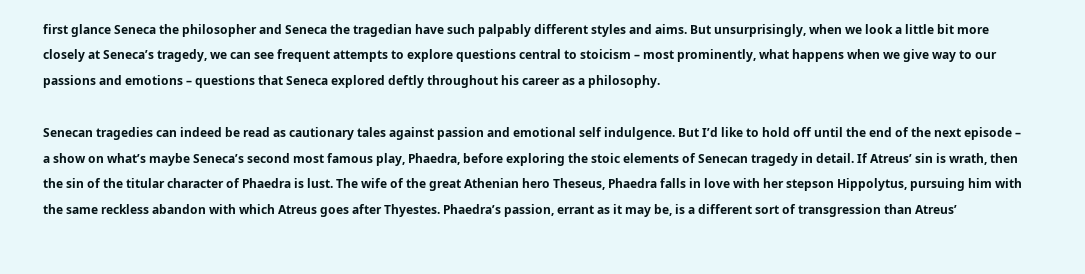first glance Seneca the philosopher and Seneca the tragedian have such palpably different styles and aims. But unsurprisingly, when we look a little bit more closely at Seneca’s tragedy, we can see frequent attempts to explore questions central to stoicism – most prominently, what happens when we give way to our passions and emotions – questions that Seneca explored deftly throughout his career as a philosophy.

Senecan tragedies can indeed be read as cautionary tales against passion and emotional self indulgence. But I’d like to hold off until the end of the next episode – a show on what’s maybe Seneca’s second most famous play, Phaedra, before exploring the stoic elements of Senecan tragedy in detail. If Atreus’ sin is wrath, then the sin of the titular character of Phaedra is lust. The wife of the great Athenian hero Theseus, Phaedra falls in love with her stepson Hippolytus, pursuing him with the same reckless abandon with which Atreus goes after Thyestes. Phaedra’s passion, errant as it may be, is a different sort of transgression than Atreus’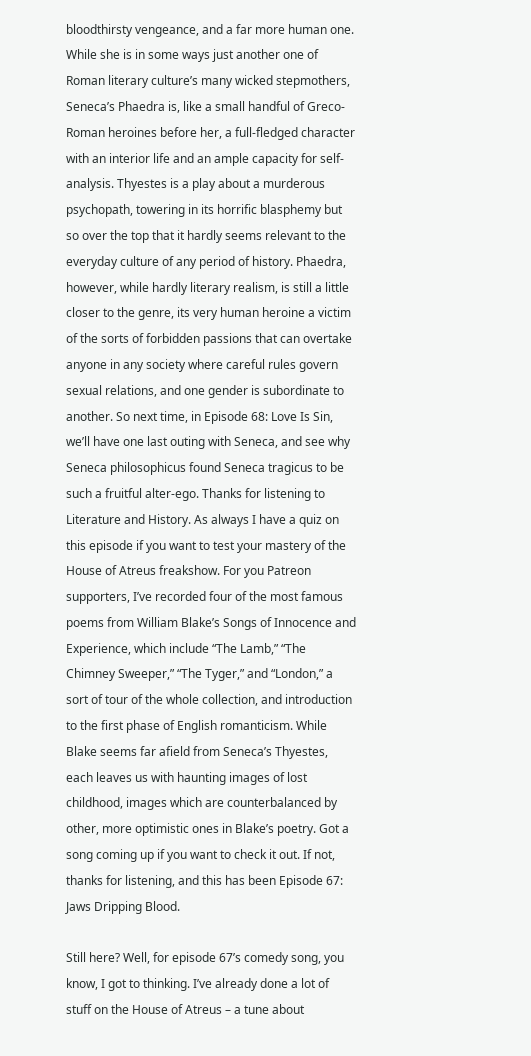bloodthirsty vengeance, and a far more human one. While she is in some ways just another one of Roman literary culture’s many wicked stepmothers, Seneca’s Phaedra is, like a small handful of Greco-Roman heroines before her, a full-fledged character with an interior life and an ample capacity for self-analysis. Thyestes is a play about a murderous psychopath, towering in its horrific blasphemy but so over the top that it hardly seems relevant to the everyday culture of any period of history. Phaedra, however, while hardly literary realism, is still a little closer to the genre, its very human heroine a victim of the sorts of forbidden passions that can overtake anyone in any society where careful rules govern sexual relations, and one gender is subordinate to another. So next time, in Episode 68: Love Is Sin, we’ll have one last outing with Seneca, and see why Seneca philosophicus found Seneca tragicus to be such a fruitful alter-ego. Thanks for listening to Literature and History. As always I have a quiz on this episode if you want to test your mastery of the House of Atreus freakshow. For you Patreon supporters, I’ve recorded four of the most famous poems from William Blake’s Songs of Innocence and Experience, which include “The Lamb,” “The Chimney Sweeper,” “The Tyger,” and “London,” a sort of tour of the whole collection, and introduction to the first phase of English romanticism. While Blake seems far afield from Seneca’s Thyestes, each leaves us with haunting images of lost childhood, images which are counterbalanced by other, more optimistic ones in Blake’s poetry. Got a song coming up if you want to check it out. If not, thanks for listening, and this has been Episode 67: Jaws Dripping Blood.

Still here? Well, for episode 67’s comedy song, you know, I got to thinking. I’ve already done a lot of stuff on the House of Atreus – a tune about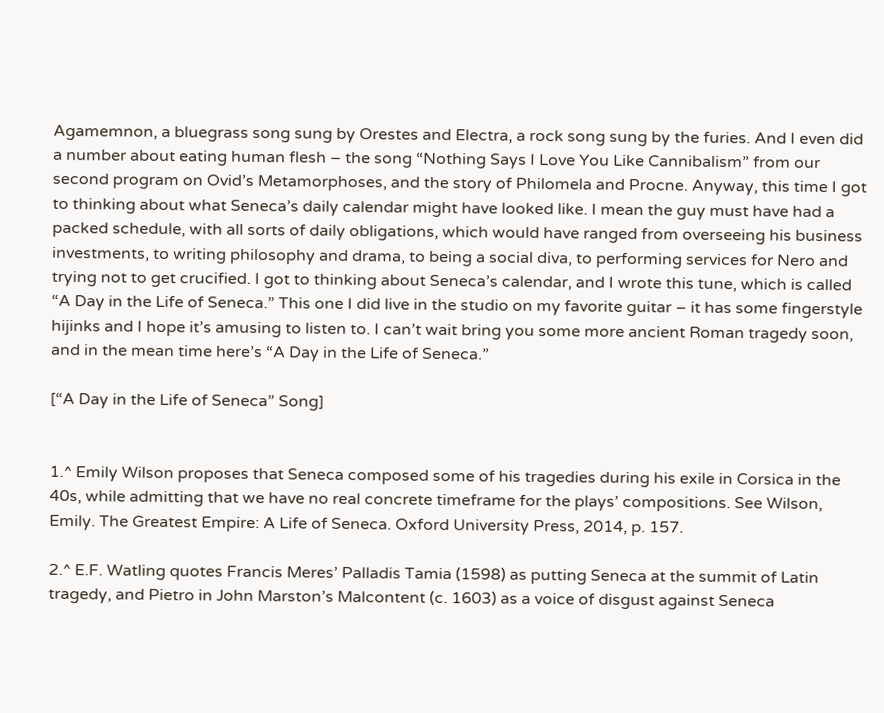Agamemnon, a bluegrass song sung by Orestes and Electra, a rock song sung by the furies. And I even did a number about eating human flesh – the song “Nothing Says I Love You Like Cannibalism” from our second program on Ovid’s Metamorphoses, and the story of Philomela and Procne. Anyway, this time I got to thinking about what Seneca’s daily calendar might have looked like. I mean the guy must have had a packed schedule, with all sorts of daily obligations, which would have ranged from overseeing his business investments, to writing philosophy and drama, to being a social diva, to performing services for Nero and trying not to get crucified. I got to thinking about Seneca’s calendar, and I wrote this tune, which is called “A Day in the Life of Seneca.” This one I did live in the studio on my favorite guitar – it has some fingerstyle hijinks and I hope it’s amusing to listen to. I can’t wait bring you some more ancient Roman tragedy soon, and in the mean time here’s “A Day in the Life of Seneca.”

[“A Day in the Life of Seneca” Song]


1.^ Emily Wilson proposes that Seneca composed some of his tragedies during his exile in Corsica in the 40s, while admitting that we have no real concrete timeframe for the plays’ compositions. See Wilson, Emily. The Greatest Empire: A Life of Seneca. Oxford University Press, 2014, p. 157.

2.^ E.F. Watling quotes Francis Meres’ Palladis Tamia (1598) as putting Seneca at the summit of Latin tragedy, and Pietro in John Marston’s Malcontent (c. 1603) as a voice of disgust against Seneca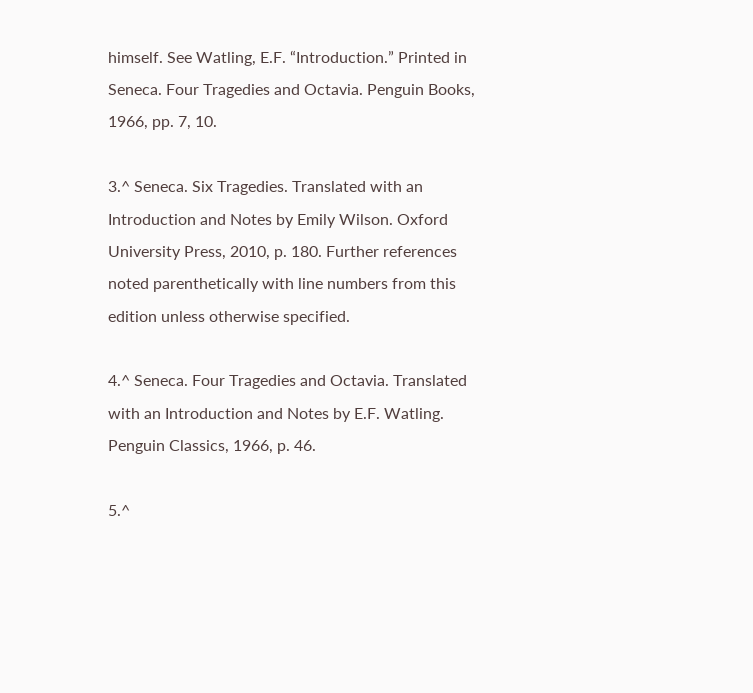himself. See Watling, E.F. “Introduction.” Printed in Seneca. Four Tragedies and Octavia. Penguin Books, 1966, pp. 7, 10.

3.^ Seneca. Six Tragedies. Translated with an Introduction and Notes by Emily Wilson. Oxford University Press, 2010, p. 180. Further references noted parenthetically with line numbers from this edition unless otherwise specified.

4.^ Seneca. Four Tragedies and Octavia. Translated with an Introduction and Notes by E.F. Watling. Penguin Classics, 1966, p. 46.

5.^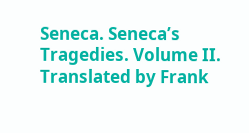Seneca. Seneca’s Tragedies. Volume II. Translated by Frank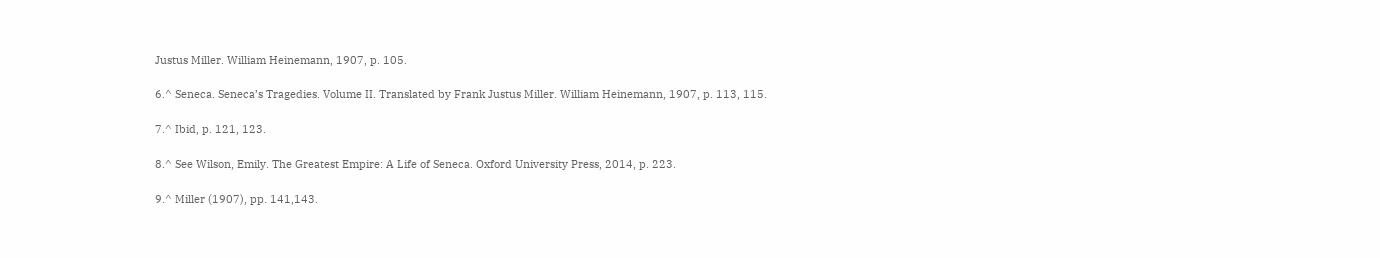Justus Miller. William Heinemann, 1907, p. 105.

6.^ Seneca. Seneca’s Tragedies. Volume II. Translated by Frank Justus Miller. William Heinemann, 1907, p. 113, 115.

7.^ Ibid, p. 121, 123.

8.^ See Wilson, Emily. The Greatest Empire: A Life of Seneca. Oxford University Press, 2014, p. 223.

9.^ Miller (1907), pp. 141,143.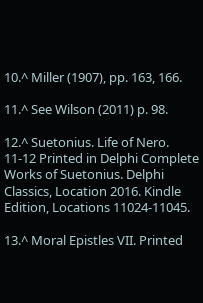10.^ Miller (1907), pp. 163, 166.

11.^ See Wilson (2011) p. 98.

12.^ Suetonius. Life of Nero. 11-12 Printed in Delphi Complete Works of Suetonius. Delphi Classics, Location 2016. Kindle Edition, Locations 11024-11045.

13.^ Moral Epistles VII. Printed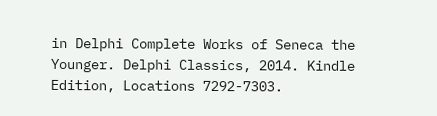in Delphi Complete Works of Seneca the Younger. Delphi Classics, 2014. Kindle Edition, Locations 7292-7303.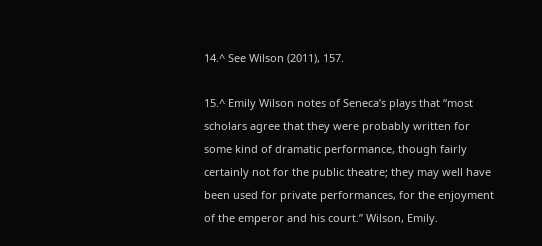14.^ See Wilson (2011), 157.

15.^ Emily Wilson notes of Seneca’s plays that “most scholars agree that they were probably written for some kind of dramatic performance, though fairly certainly not for the public theatre; they may well have been used for private performances, for the enjoyment of the emperor and his court.” Wilson, Emily.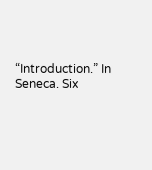“Introduction.” In Seneca. Six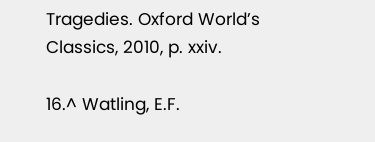Tragedies. Oxford World’s Classics, 2010, p. xxiv.

16.^ Watling, E.F.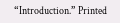“Introduction.” Printed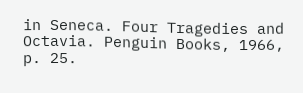in Seneca. Four Tragedies and Octavia. Penguin Books, 1966, p. 25.